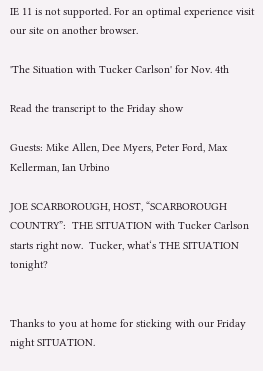IE 11 is not supported. For an optimal experience visit our site on another browser.

'The Situation with Tucker Carlson' for Nov. 4th

Read the transcript to the Friday show

Guests: Mike Allen, Dee Myers, Peter Ford, Max Kellerman, Ian Urbino

JOE SCARBOROUGH, HOST, “SCARBOROUGH COUNTRY”:  THE SITUATION with Tucker Carlson starts right now.  Tucker, what‘s THE SITUATION tonight?


Thanks to you at home for sticking with our Friday night SITUATION.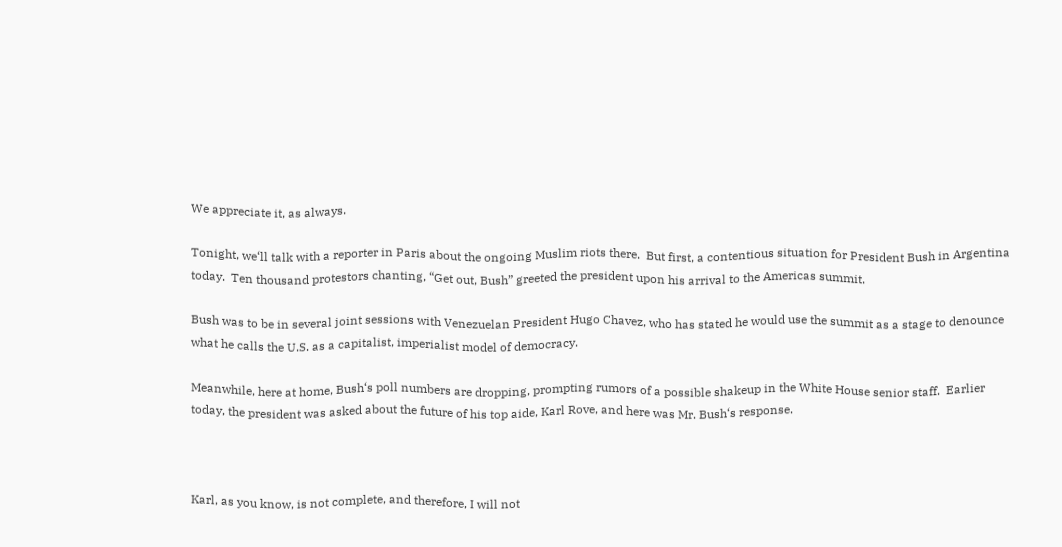We appreciate it, as always.

Tonight, we‘ll talk with a reporter in Paris about the ongoing Muslim riots there.  But first, a contentious situation for President Bush in Argentina today.  Ten thousand protestors chanting, “Get out, Bush” greeted the president upon his arrival to the Americas summit.

Bush was to be in several joint sessions with Venezuelan President Hugo Chavez, who has stated he would use the summit as a stage to denounce what he calls the U.S. as a capitalist, imperialist model of democracy.

Meanwhile, here at home, Bush‘s poll numbers are dropping, prompting rumors of a possible shakeup in the White House senior staff.  Earlier today, the president was asked about the future of his top aide, Karl Rove, and here was Mr. Bush‘s response.



Karl, as you know, is not complete, and therefore, I will not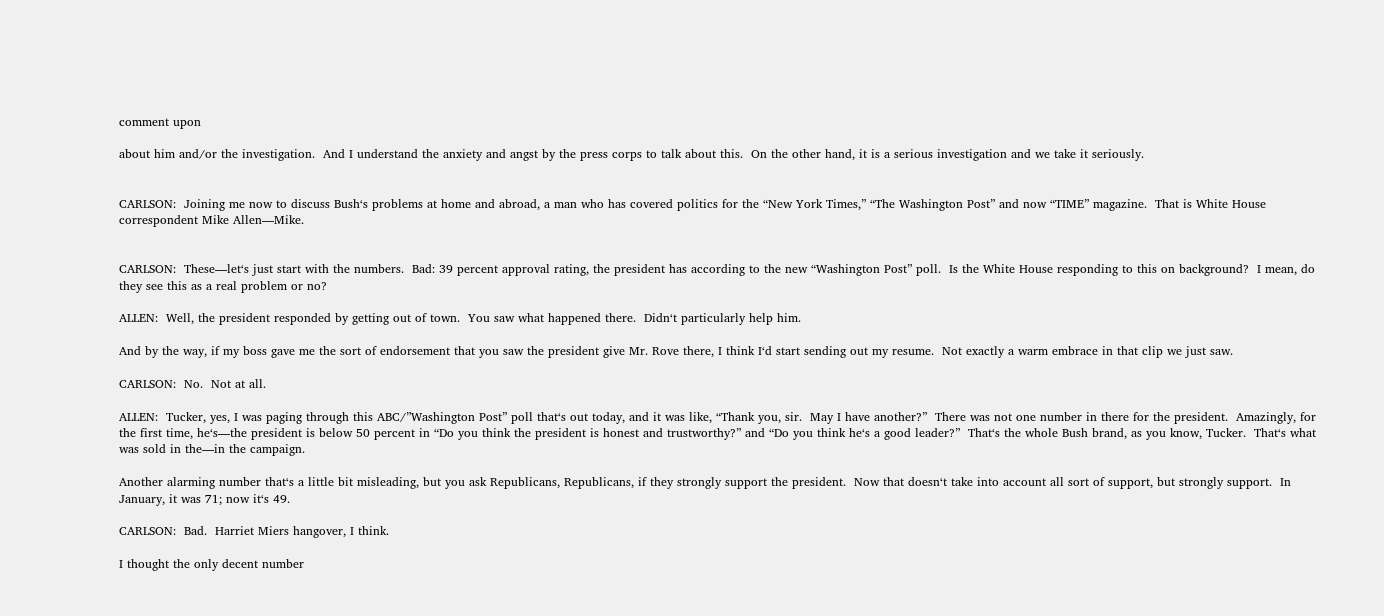comment upon

about him and/or the investigation.  And I understand the anxiety and angst by the press corps to talk about this.  On the other hand, it is a serious investigation and we take it seriously.


CARLSON:  Joining me now to discuss Bush‘s problems at home and abroad, a man who has covered politics for the “New York Times,” “The Washington Post” and now “TIME” magazine.  That is White House correspondent Mike Allen—Mike.


CARLSON:  These—let‘s just start with the numbers.  Bad: 39 percent approval rating, the president has according to the new “Washington Post” poll.  Is the White House responding to this on background?  I mean, do they see this as a real problem or no?

ALLEN:  Well, the president responded by getting out of town.  You saw what happened there.  Didn‘t particularly help him.

And by the way, if my boss gave me the sort of endorsement that you saw the president give Mr. Rove there, I think I‘d start sending out my resume.  Not exactly a warm embrace in that clip we just saw.

CARLSON:  No.  Not at all.

ALLEN:  Tucker, yes, I was paging through this ABC/”Washington Post” poll that‘s out today, and it was like, “Thank you, sir.  May I have another?”  There was not one number in there for the president.  Amazingly, for the first time, he‘s—the president is below 50 percent in “Do you think the president is honest and trustworthy?” and “Do you think he‘s a good leader?”  That‘s the whole Bush brand, as you know, Tucker.  That‘s what was sold in the—in the campaign.

Another alarming number that‘s a little bit misleading, but you ask Republicans, Republicans, if they strongly support the president.  Now that doesn‘t take into account all sort of support, but strongly support.  In January, it was 71; now it‘s 49.

CARLSON:  Bad.  Harriet Miers hangover, I think.

I thought the only decent number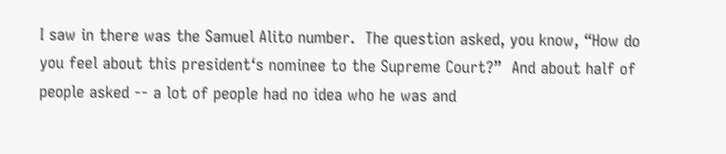I saw in there was the Samuel Alito number.  The question asked, you know, “How do you feel about this president‘s nominee to the Supreme Court?”  And about half of people asked -- a lot of people had no idea who he was and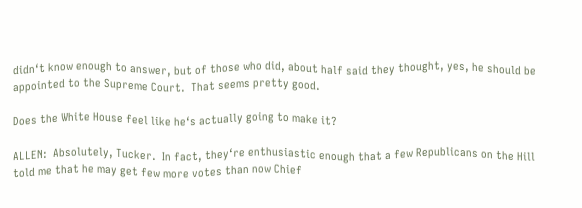didn‘t know enough to answer, but of those who did, about half said they thought, yes, he should be appointed to the Supreme Court.  That seems pretty good.

Does the White House feel like he‘s actually going to make it?

ALLEN:  Absolutely, Tucker.  In fact, they‘re enthusiastic enough that a few Republicans on the Hill told me that he may get few more votes than now Chief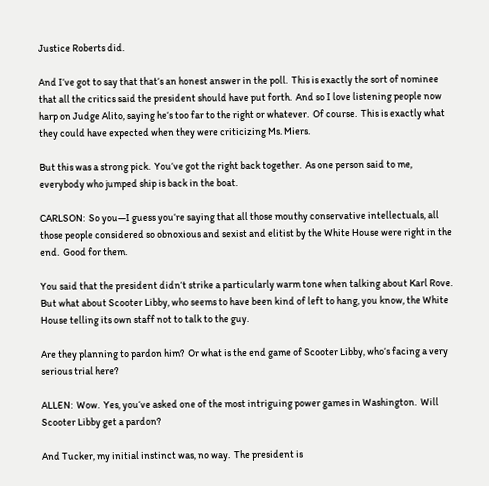Justice Roberts did.

And I‘ve got to say that that‘s an honest answer in the poll.  This is exactly the sort of nominee that all the critics said the president should have put forth.  And so I love listening people now harp on Judge Alito, saying he‘s too far to the right or whatever.  Of course.  This is exactly what they could have expected when they were criticizing Ms. Miers.

But this was a strong pick.  You‘ve got the right back together.  As one person said to me, everybody who jumped ship is back in the boat.

CARLSON:  So you—I guess you‘re saying that all those mouthy conservative intellectuals, all those people considered so obnoxious and sexist and elitist by the White House were right in the end.  Good for them.

You said that the president didn‘t strike a particularly warm tone when talking about Karl Rove.  But what about Scooter Libby, who seems to have been kind of left to hang, you know, the White House telling its own staff not to talk to the guy.

Are they planning to pardon him?  Or what is the end game of Scooter Libby, who‘s facing a very serious trial here?

ALLEN:  Wow.  Yes, you‘ve asked one of the most intriguing power games in Washington.  Will Scooter Libby get a pardon?

And Tucker, my initial instinct was, no way.  The president is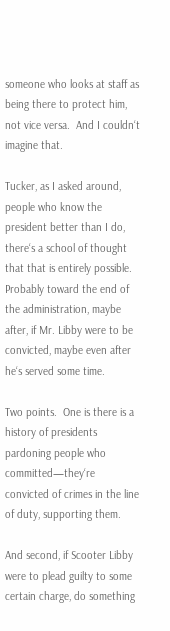someone who looks at staff as being there to protect him, not vice versa.  And I couldn‘t imagine that.

Tucker, as I asked around, people who know the president better than I do, there‘s a school of thought that that is entirely possible.  Probably toward the end of the administration, maybe after, if Mr. Libby were to be convicted, maybe even after he‘s served some time.

Two points.  One is there is a history of presidents pardoning people who committed—they‘re convicted of crimes in the line of duty, supporting them.

And second, if Scooter Libby were to plead guilty to some certain charge, do something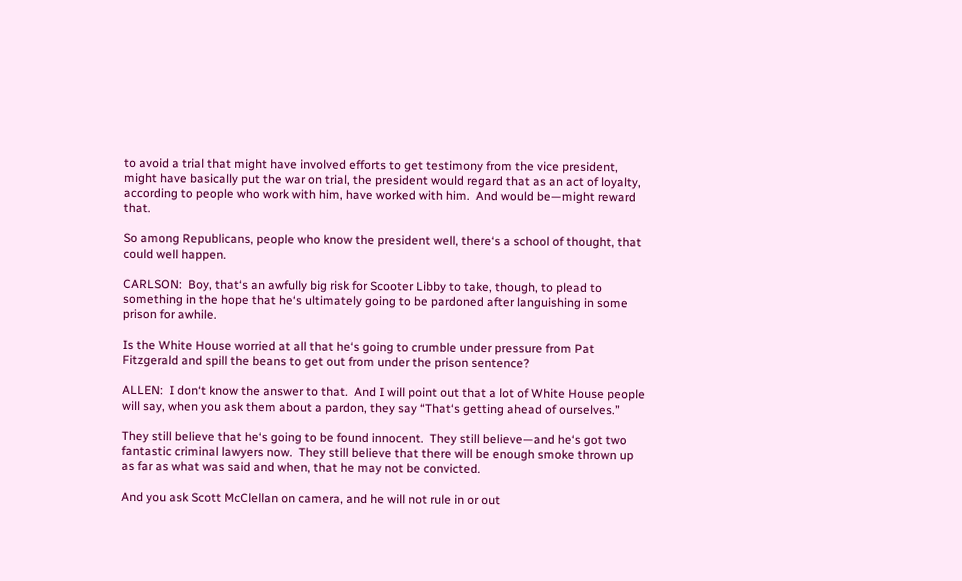to avoid a trial that might have involved efforts to get testimony from the vice president, might have basically put the war on trial, the president would regard that as an act of loyalty, according to people who work with him, have worked with him.  And would be—might reward that.

So among Republicans, people who know the president well, there‘s a school of thought, that could well happen.

CARLSON:  Boy, that‘s an awfully big risk for Scooter Libby to take, though, to plead to something in the hope that he‘s ultimately going to be pardoned after languishing in some prison for awhile.

Is the White House worried at all that he‘s going to crumble under pressure from Pat Fitzgerald and spill the beans to get out from under the prison sentence?

ALLEN:  I don‘t know the answer to that.  And I will point out that a lot of White House people will say, when you ask them about a pardon, they say “That‘s getting ahead of ourselves.”

They still believe that he‘s going to be found innocent.  They still believe—and he‘s got two fantastic criminal lawyers now.  They still believe that there will be enough smoke thrown up as far as what was said and when, that he may not be convicted.

And you ask Scott McClellan on camera, and he will not rule in or out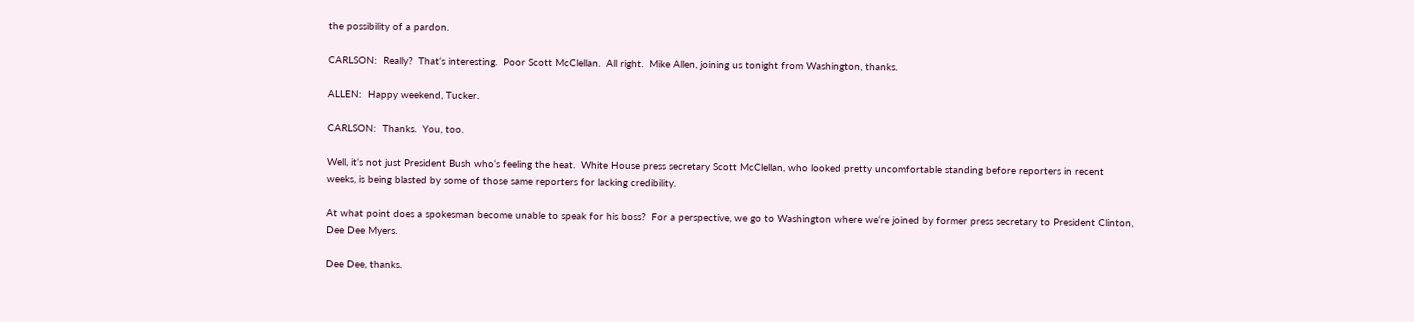the possibility of a pardon.

CARLSON:  Really?  That‘s interesting.  Poor Scott McClellan.  All right.  Mike Allen, joining us tonight from Washington, thanks.

ALLEN:  Happy weekend, Tucker.

CARLSON:  Thanks.  You, too.

Well, it‘s not just President Bush who‘s feeling the heat.  White House press secretary Scott McClellan, who looked pretty uncomfortable standing before reporters in recent weeks, is being blasted by some of those same reporters for lacking credibility.

At what point does a spokesman become unable to speak for his boss?  For a perspective, we go to Washington where we‘re joined by former press secretary to President Clinton, Dee Dee Myers.

Dee Dee, thanks.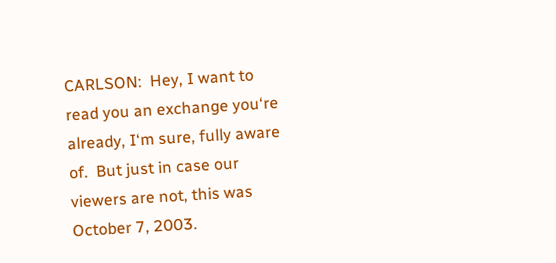CARLSON:  Hey, I want to read you an exchange you‘re already, I‘m sure, fully aware of.  But just in case our viewers are not, this was October 7, 2003.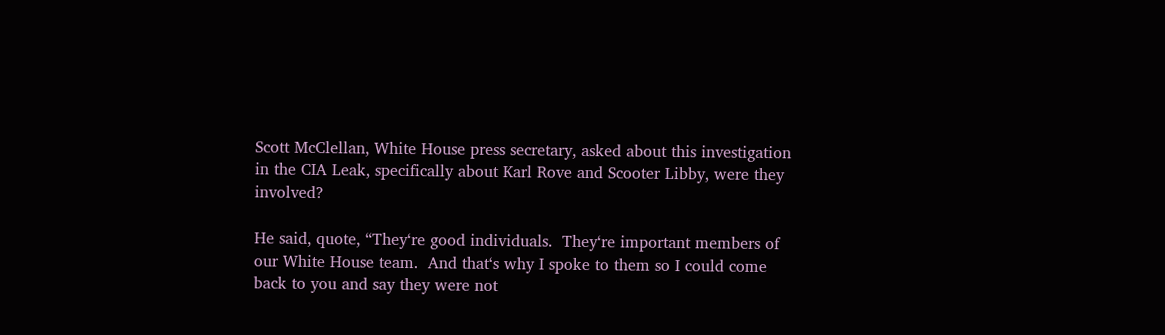Scott McClellan, White House press secretary, asked about this investigation in the CIA Leak, specifically about Karl Rove and Scooter Libby, were they involved?

He said, quote, “They‘re good individuals.  They‘re important members of our White House team.  And that‘s why I spoke to them so I could come back to you and say they were not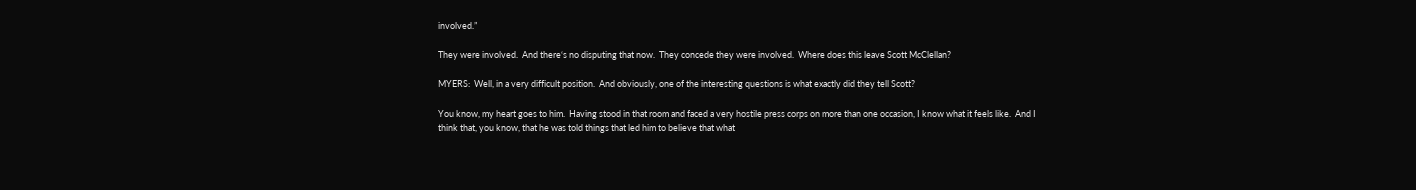involved.”

They were involved.  And there‘s no disputing that now.  They concede they were involved.  Where does this leave Scott McClellan?

MYERS:  Well, in a very difficult position.  And obviously, one of the interesting questions is what exactly did they tell Scott?

You know, my heart goes to him.  Having stood in that room and faced a very hostile press corps on more than one occasion, I know what it feels like.  And I think that, you know, that he was told things that led him to believe that what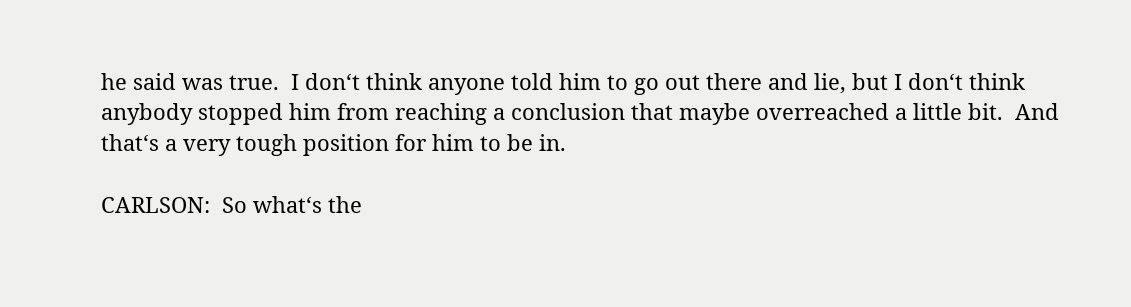he said was true.  I don‘t think anyone told him to go out there and lie, but I don‘t think anybody stopped him from reaching a conclusion that maybe overreached a little bit.  And that‘s a very tough position for him to be in.

CARLSON:  So what‘s the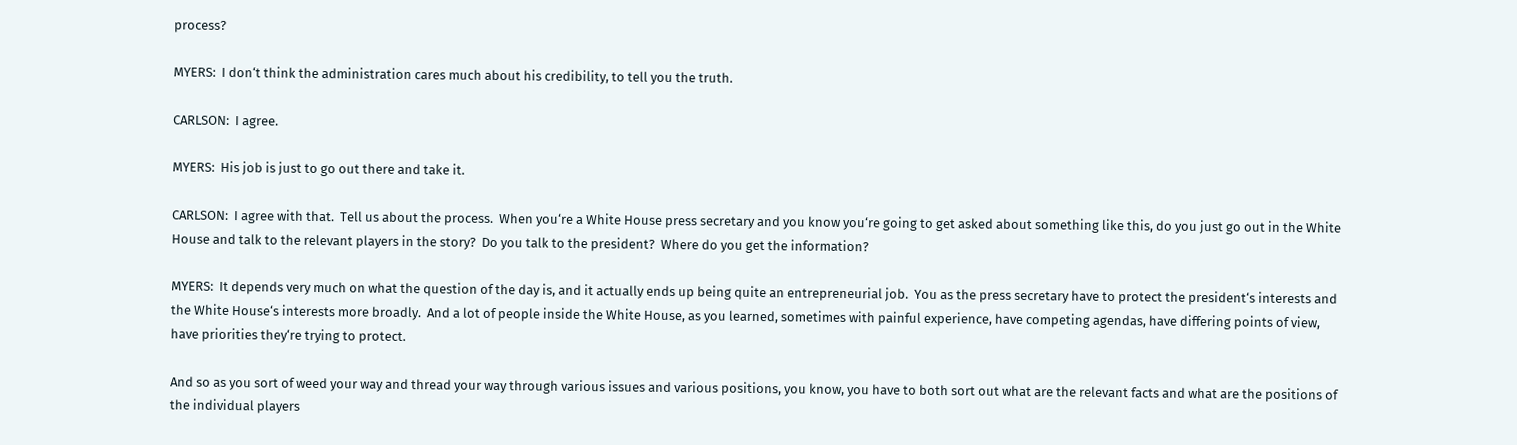process?

MYERS:  I don‘t think the administration cares much about his credibility, to tell you the truth.

CARLSON:  I agree.

MYERS:  His job is just to go out there and take it.

CARLSON:  I agree with that.  Tell us about the process.  When you‘re a White House press secretary and you know you‘re going to get asked about something like this, do you just go out in the White House and talk to the relevant players in the story?  Do you talk to the president?  Where do you get the information?

MYERS:  It depends very much on what the question of the day is, and it actually ends up being quite an entrepreneurial job.  You as the press secretary have to protect the president‘s interests and the White House‘s interests more broadly.  And a lot of people inside the White House, as you learned, sometimes with painful experience, have competing agendas, have differing points of view, have priorities they‘re trying to protect.

And so as you sort of weed your way and thread your way through various issues and various positions, you know, you have to both sort out what are the relevant facts and what are the positions of the individual players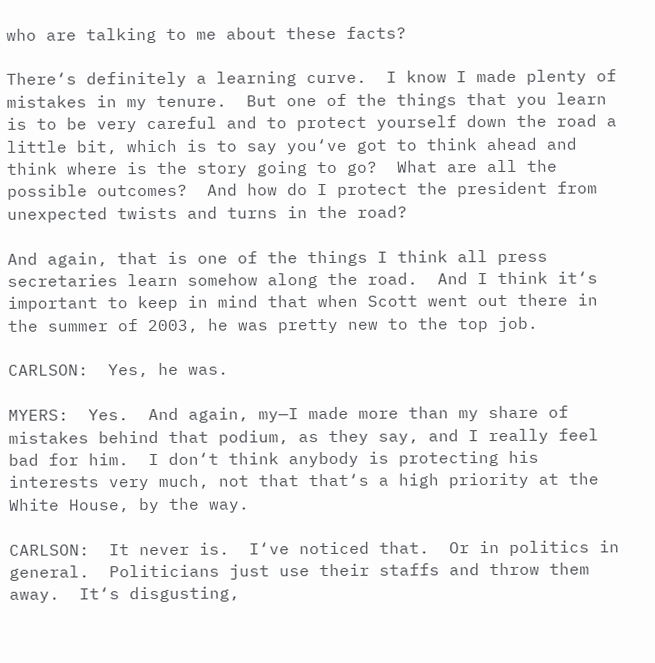who are talking to me about these facts?

There‘s definitely a learning curve.  I know I made plenty of mistakes in my tenure.  But one of the things that you learn is to be very careful and to protect yourself down the road a little bit, which is to say you‘ve got to think ahead and think where is the story going to go?  What are all the possible outcomes?  And how do I protect the president from unexpected twists and turns in the road?

And again, that is one of the things I think all press secretaries learn somehow along the road.  And I think it‘s important to keep in mind that when Scott went out there in the summer of 2003, he was pretty new to the top job.

CARLSON:  Yes, he was.

MYERS:  Yes.  And again, my—I made more than my share of mistakes behind that podium, as they say, and I really feel bad for him.  I don‘t think anybody is protecting his interests very much, not that that‘s a high priority at the White House, by the way.

CARLSON:  It never is.  I‘ve noticed that.  Or in politics in general.  Politicians just use their staffs and throw them away.  It‘s disgusting,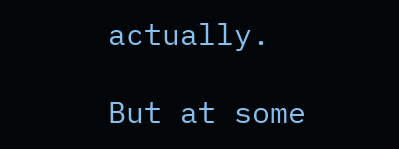actually.

But at some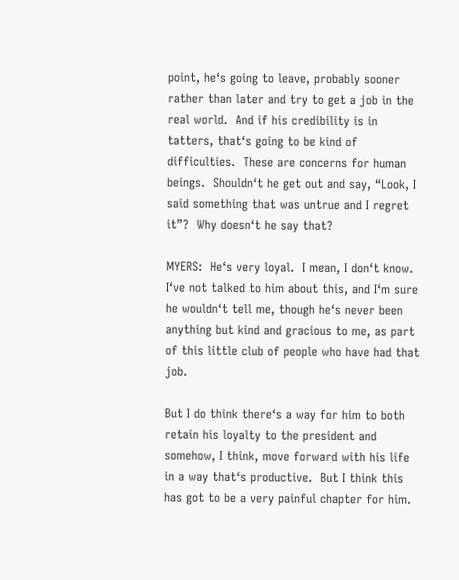point, he‘s going to leave, probably sooner rather than later and try to get a job in the real world.  And if his credibility is in tatters, that‘s going to be kind of difficulties.  These are concerns for human beings.  Shouldn‘t he get out and say, “Look, I said something that was untrue and I regret it”?  Why doesn‘t he say that?

MYERS:  He‘s very loyal.  I mean, I don‘t know.  I‘ve not talked to him about this, and I‘m sure he wouldn‘t tell me, though he‘s never been anything but kind and gracious to me, as part of this little club of people who have had that job.

But I do think there‘s a way for him to both retain his loyalty to the president and somehow, I think, move forward with his life in a way that‘s productive.  But I think this has got to be a very painful chapter for him.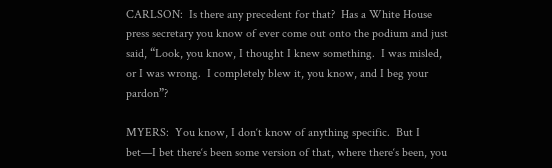CARLSON:  Is there any precedent for that?  Has a White House press secretary you know of ever come out onto the podium and just said, “Look, you know, I thought I knew something.  I was misled, or I was wrong.  I completely blew it, you know, and I beg your pardon”?

MYERS:  You know, I don‘t know of anything specific.  But I bet—I bet there‘s been some version of that, where there‘s been, you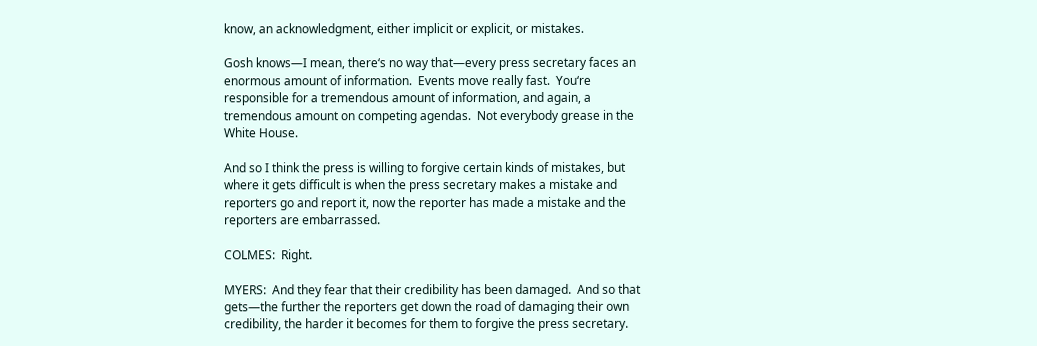know, an acknowledgment, either implicit or explicit, or mistakes.

Gosh knows—I mean, there‘s no way that—every press secretary faces an enormous amount of information.  Events move really fast.  You‘re responsible for a tremendous amount of information, and again, a tremendous amount on competing agendas.  Not everybody grease in the White House.

And so I think the press is willing to forgive certain kinds of mistakes, but where it gets difficult is when the press secretary makes a mistake and reporters go and report it, now the reporter has made a mistake and the reporters are embarrassed.

COLMES:  Right.

MYERS:  And they fear that their credibility has been damaged.  And so that gets—the further the reporters get down the road of damaging their own credibility, the harder it becomes for them to forgive the press secretary.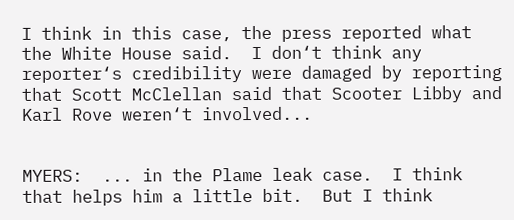I think in this case, the press reported what the White House said.  I don‘t think any reporter‘s credibility were damaged by reporting that Scott McClellan said that Scooter Libby and Karl Rove weren‘t involved...


MYERS:  ... in the Plame leak case.  I think that helps him a little bit.  But I think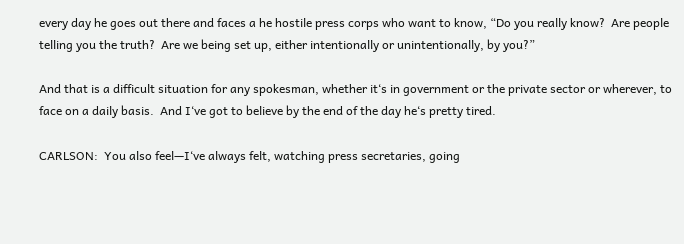every day he goes out there and faces a he hostile press corps who want to know, “Do you really know?  Are people telling you the truth?  Are we being set up, either intentionally or unintentionally, by you?”

And that is a difficult situation for any spokesman, whether it‘s in government or the private sector or wherever, to face on a daily basis.  And I‘ve got to believe by the end of the day he‘s pretty tired.

CARLSON:  You also feel—I‘ve always felt, watching press secretaries, going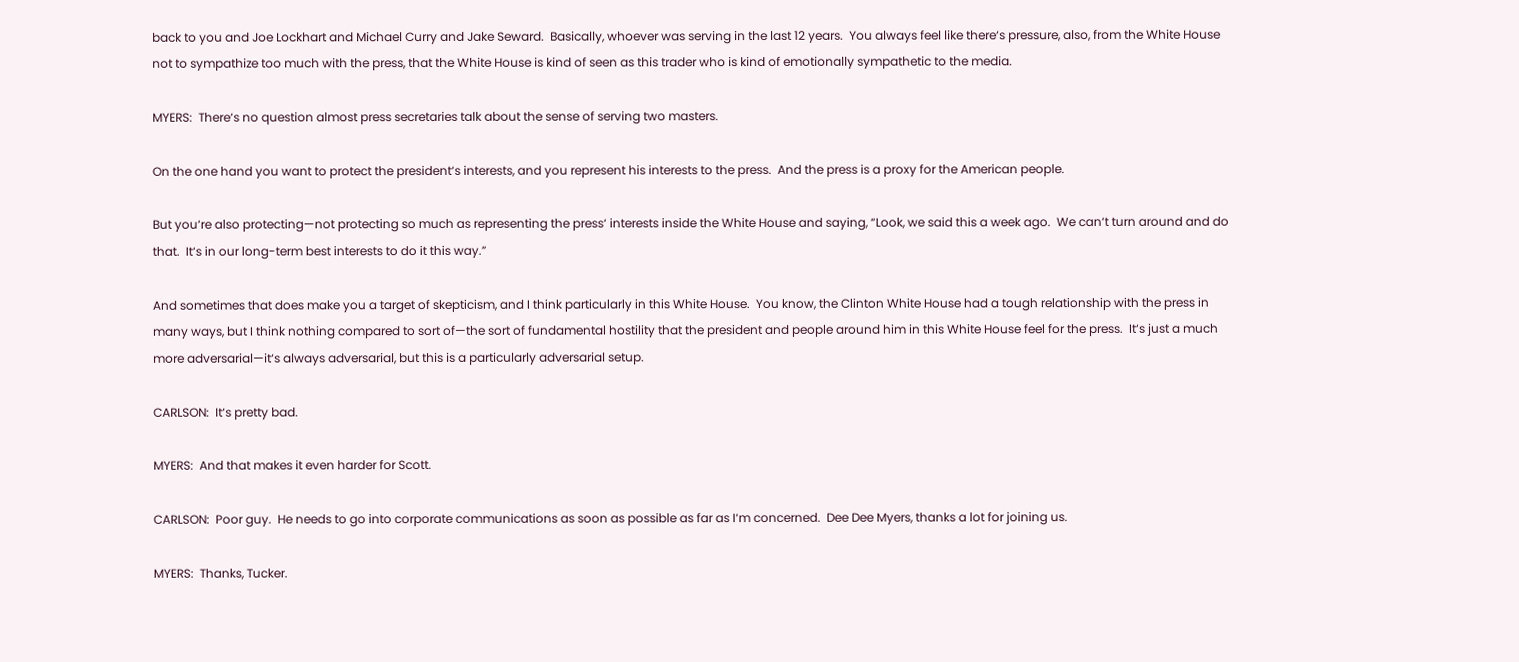back to you and Joe Lockhart and Michael Curry and Jake Seward.  Basically, whoever was serving in the last 12 years.  You always feel like there‘s pressure, also, from the White House not to sympathize too much with the press, that the White House is kind of seen as this trader who is kind of emotionally sympathetic to the media.

MYERS:  There‘s no question almost press secretaries talk about the sense of serving two masters.

On the one hand you want to protect the president‘s interests, and you represent his interests to the press.  And the press is a proxy for the American people.

But you‘re also protecting—not protecting so much as representing the press‘ interests inside the White House and saying, “Look, we said this a week ago.  We can‘t turn around and do that.  It‘s in our long-term best interests to do it this way.”

And sometimes that does make you a target of skepticism, and I think particularly in this White House.  You know, the Clinton White House had a tough relationship with the press in many ways, but I think nothing compared to sort of—the sort of fundamental hostility that the president and people around him in this White House feel for the press.  It‘s just a much more adversarial—it‘s always adversarial, but this is a particularly adversarial setup.

CARLSON:  It‘s pretty bad.

MYERS:  And that makes it even harder for Scott.

CARLSON:  Poor guy.  He needs to go into corporate communications as soon as possible as far as I‘m concerned.  Dee Dee Myers, thanks a lot for joining us.

MYERS:  Thanks, Tucker.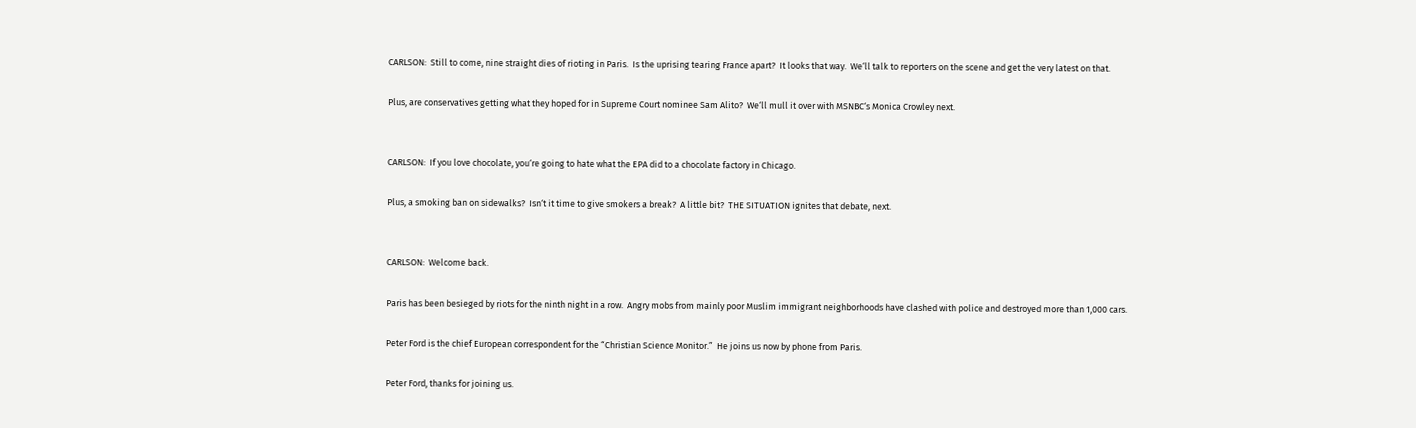CARLSON:  Still to come, nine straight dies of rioting in Paris.  Is the uprising tearing France apart?  It looks that way.  We‘ll talk to reporters on the scene and get the very latest on that.

Plus, are conservatives getting what they hoped for in Supreme Court nominee Sam Alito?  We‘ll mull it over with MSNBC‘s Monica Crowley next.


CARLSON:  If you love chocolate, you‘re going to hate what the EPA did to a chocolate factory in Chicago.

Plus, a smoking ban on sidewalks?  Isn‘t it time to give smokers a break?  A little bit?  THE SITUATION ignites that debate, next.


CARLSON:  Welcome back.

Paris has been besieged by riots for the ninth night in a row.  Angry mobs from mainly poor Muslim immigrant neighborhoods have clashed with police and destroyed more than 1,000 cars.

Peter Ford is the chief European correspondent for the “Christian Science Monitor.”  He joins us now by phone from Paris.

Peter Ford, thanks for joining us.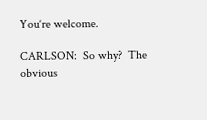You‘re welcome.

CARLSON:  So why?  The obvious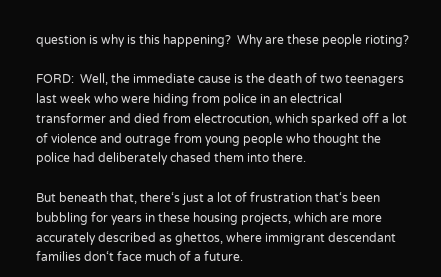question is why is this happening?  Why are these people rioting?

FORD:  Well, the immediate cause is the death of two teenagers last week who were hiding from police in an electrical transformer and died from electrocution, which sparked off a lot of violence and outrage from young people who thought the police had deliberately chased them into there.

But beneath that, there‘s just a lot of frustration that‘s been bubbling for years in these housing projects, which are more accurately described as ghettos, where immigrant descendant families don‘t face much of a future.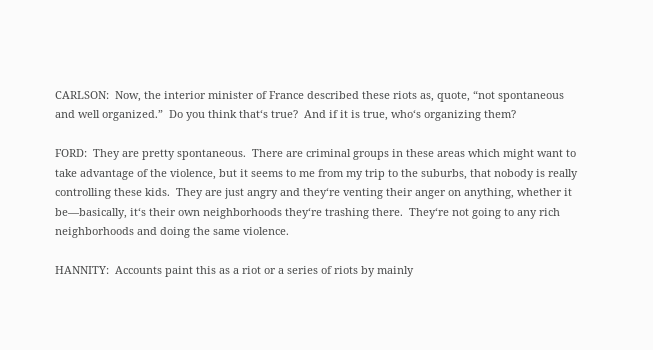CARLSON:  Now, the interior minister of France described these riots as, quote, “not spontaneous and well organized.”  Do you think that‘s true?  And if it is true, who‘s organizing them?

FORD:  They are pretty spontaneous.  There are criminal groups in these areas which might want to take advantage of the violence, but it seems to me from my trip to the suburbs, that nobody is really controlling these kids.  They are just angry and they‘re venting their anger on anything, whether it be—basically, it‘s their own neighborhoods they‘re trashing there.  They‘re not going to any rich neighborhoods and doing the same violence.

HANNITY:  Accounts paint this as a riot or a series of riots by mainly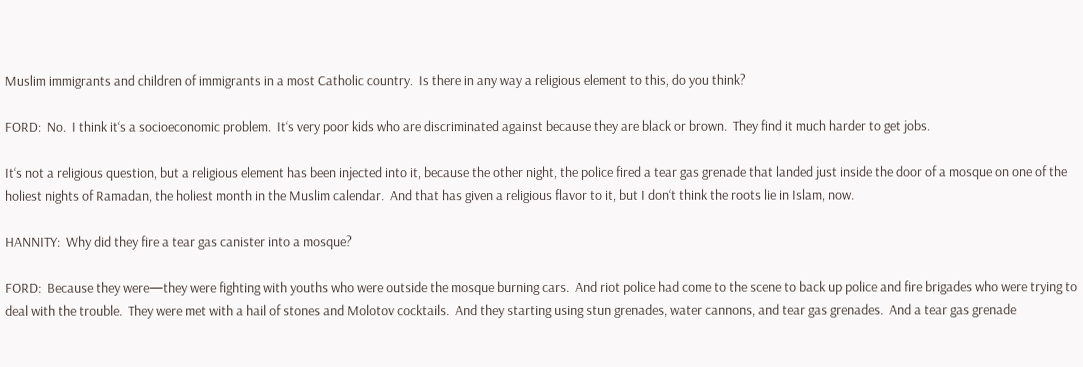Muslim immigrants and children of immigrants in a most Catholic country.  Is there in any way a religious element to this, do you think?

FORD:  No.  I think it‘s a socioeconomic problem.  It‘s very poor kids who are discriminated against because they are black or brown.  They find it much harder to get jobs.

It‘s not a religious question, but a religious element has been injected into it, because the other night, the police fired a tear gas grenade that landed just inside the door of a mosque on one of the holiest nights of Ramadan, the holiest month in the Muslim calendar.  And that has given a religious flavor to it, but I don‘t think the roots lie in Islam, now.

HANNITY:  Why did they fire a tear gas canister into a mosque?

FORD:  Because they were—they were fighting with youths who were outside the mosque burning cars.  And riot police had come to the scene to back up police and fire brigades who were trying to deal with the trouble.  They were met with a hail of stones and Molotov cocktails.  And they starting using stun grenades, water cannons, and tear gas grenades.  And a tear gas grenade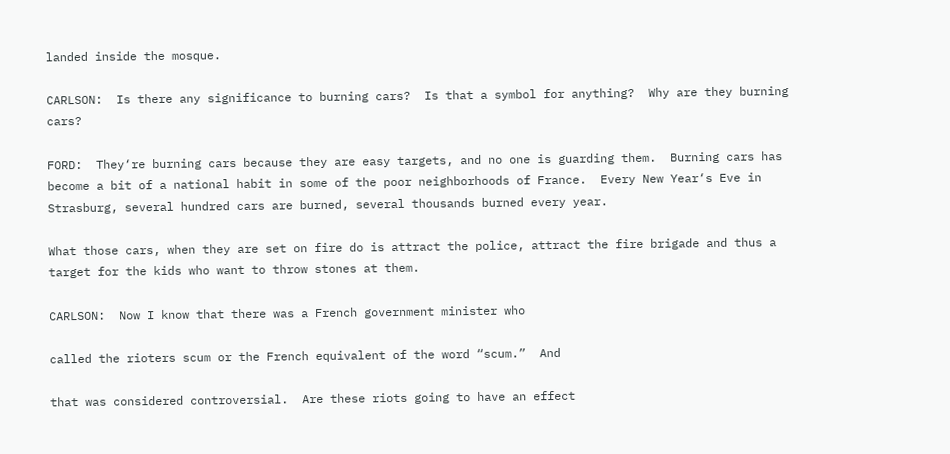landed inside the mosque.

CARLSON:  Is there any significance to burning cars?  Is that a symbol for anything?  Why are they burning cars?

FORD:  They‘re burning cars because they are easy targets, and no one is guarding them.  Burning cars has become a bit of a national habit in some of the poor neighborhoods of France.  Every New Year‘s Eve in Strasburg, several hundred cars are burned, several thousands burned every year.

What those cars, when they are set on fire do is attract the police, attract the fire brigade and thus a target for the kids who want to throw stones at them.

CARLSON:  Now I know that there was a French government minister who

called the rioters scum or the French equivalent of the word “scum.”  And

that was considered controversial.  Are these riots going to have an effect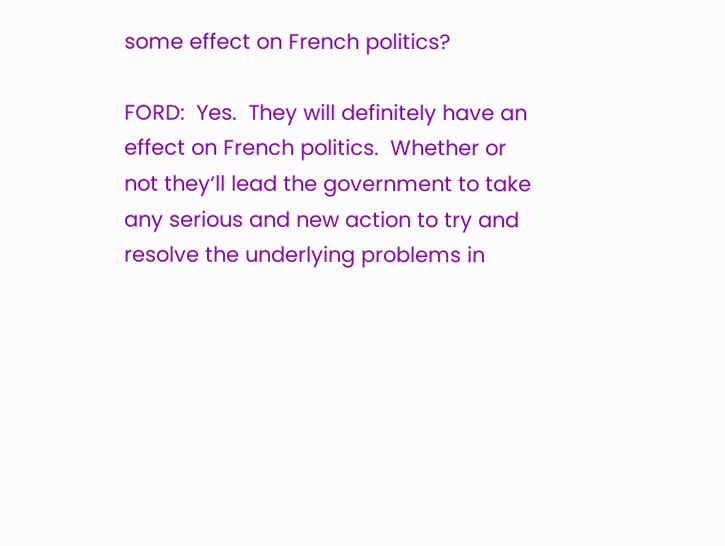some effect on French politics?

FORD:  Yes.  They will definitely have an effect on French politics.  Whether or not they‘ll lead the government to take any serious and new action to try and resolve the underlying problems in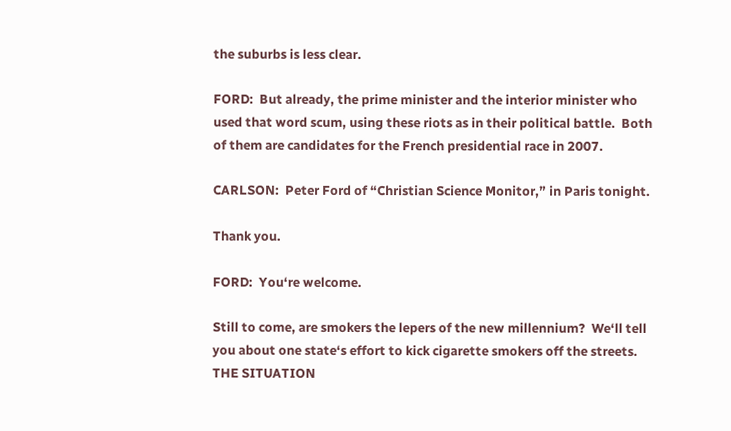the suburbs is less clear.

FORD:  But already, the prime minister and the interior minister who used that word scum, using these riots as in their political battle.  Both of them are candidates for the French presidential race in 2007.

CARLSON:  Peter Ford of “Christian Science Monitor,” in Paris tonight.

Thank you.

FORD:  You‘re welcome.

Still to come, are smokers the lepers of the new millennium?  We‘ll tell you about one state‘s effort to kick cigarette smokers off the streets.  THE SITUATION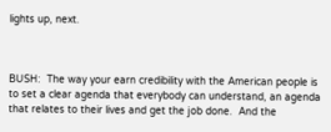lights up, next.



BUSH:  The way your earn credibility with the American people is to set a clear agenda that everybody can understand, an agenda that relates to their lives and get the job done.  And the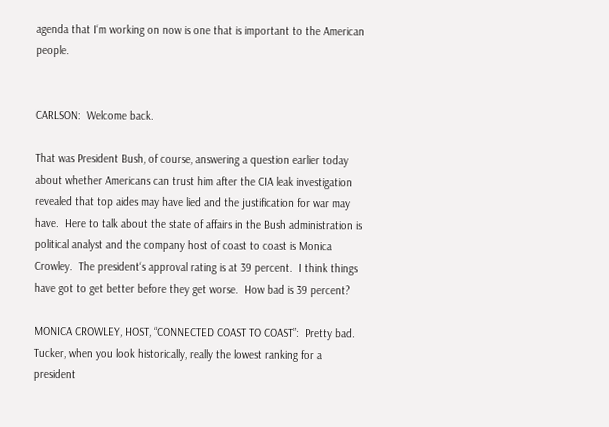agenda that I‘m working on now is one that is important to the American people.


CARLSON:  Welcome back.

That was President Bush, of course, answering a question earlier today about whether Americans can trust him after the CIA leak investigation revealed that top aides may have lied and the justification for war may have.  Here to talk about the state of affairs in the Bush administration is political analyst and the company host of coast to coast is Monica Crowley.  The president‘s approval rating is at 39 percent.  I think things have got to get better before they get worse.  How bad is 39 percent?

MONICA CROWLEY, HOST, “CONNECTED COAST TO COAST”:  Pretty bad.  Tucker, when you look historically, really the lowest ranking for a president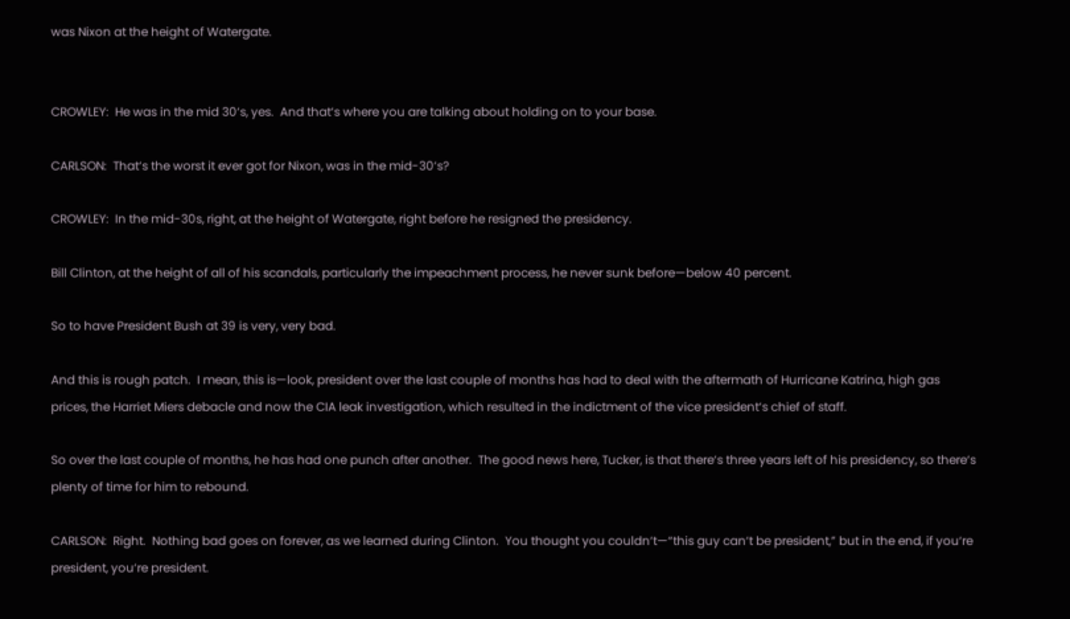was Nixon at the height of Watergate.


CROWLEY:  He was in the mid 30‘s, yes.  And that‘s where you are talking about holding on to your base.

CARLSON:  That‘s the worst it ever got for Nixon, was in the mid-30‘s?

CROWLEY:  In the mid-30s, right, at the height of Watergate, right before he resigned the presidency.

Bill Clinton, at the height of all of his scandals, particularly the impeachment process, he never sunk before—below 40 percent.

So to have President Bush at 39 is very, very bad.

And this is rough patch.  I mean, this is—look, president over the last couple of months has had to deal with the aftermath of Hurricane Katrina, high gas prices, the Harriet Miers debacle and now the CIA leak investigation, which resulted in the indictment of the vice president‘s chief of staff.

So over the last couple of months, he has had one punch after another.  The good news here, Tucker, is that there‘s three years left of his presidency, so there‘s plenty of time for him to rebound.

CARLSON:  Right.  Nothing bad goes on forever, as we learned during Clinton.  You thought you couldn‘t—“this guy can‘t be president,” but in the end, if you‘re president, you‘re president.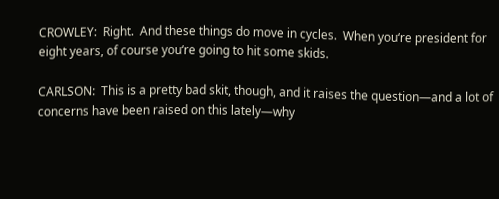CROWLEY:  Right.  And these things do move in cycles.  When you‘re president for eight years, of course you‘re going to hit some skids.

CARLSON:  This is a pretty bad skit, though, and it raises the question—and a lot of concerns have been raised on this lately—why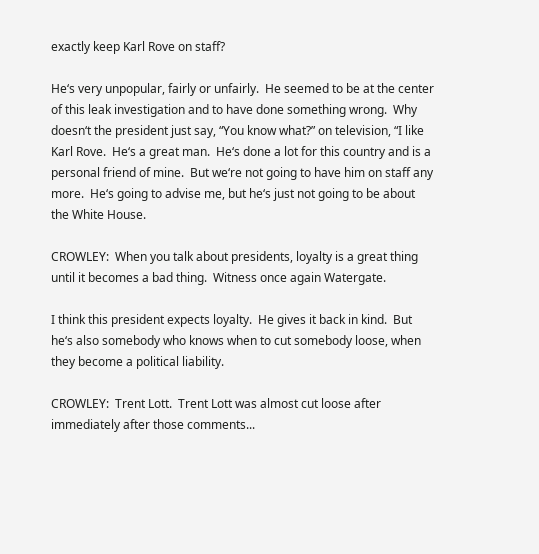exactly keep Karl Rove on staff?

He‘s very unpopular, fairly or unfairly.  He seemed to be at the center of this leak investigation and to have done something wrong.  Why doesn‘t the president just say, “You know what?” on television, “I like Karl Rove.  He‘s a great man.  He‘s done a lot for this country and is a personal friend of mine.  But we‘re not going to have him on staff any more.  He‘s going to advise me, but he‘s just not going to be about the White House.

CROWLEY:  When you talk about presidents, loyalty is a great thing until it becomes a bad thing.  Witness once again Watergate.

I think this president expects loyalty.  He gives it back in kind.  But he‘s also somebody who knows when to cut somebody loose, when they become a political liability.

CROWLEY:  Trent Lott.  Trent Lott was almost cut loose after immediately after those comments...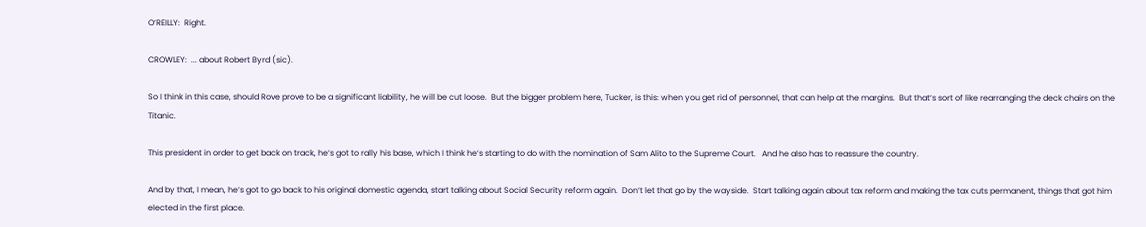O‘REILLY:  Right.

CROWLEY:  ... about Robert Byrd (sic).

So I think in this case, should Rove prove to be a significant liability, he will be cut loose.  But the bigger problem here, Tucker, is this: when you get rid of personnel, that can help at the margins.  But that‘s sort of like rearranging the deck chairs on the Titanic.

This president in order to get back on track, he‘s got to rally his base, which I think he‘s starting to do with the nomination of Sam Alito to the Supreme Court.   And he also has to reassure the country.

And by that, I mean, he‘s got to go back to his original domestic agenda, start talking about Social Security reform again.  Don‘t let that go by the wayside.  Start talking again about tax reform and making the tax cuts permanent, things that got him elected in the first place.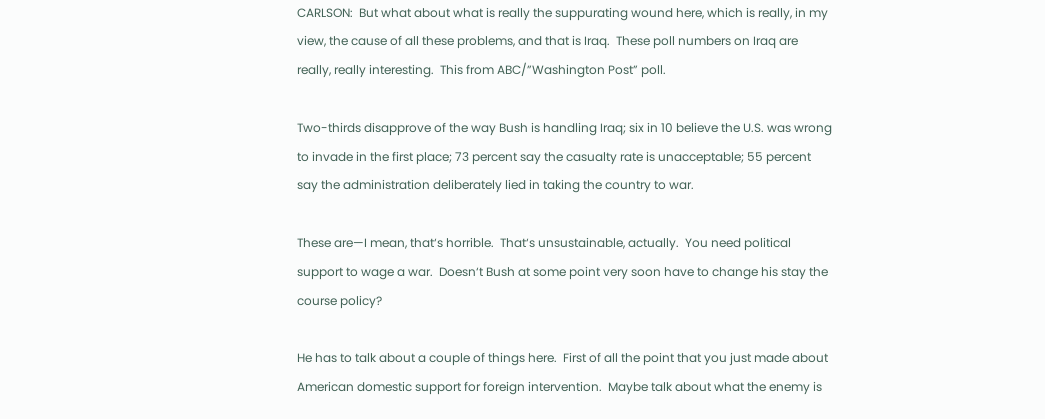CARLSON:  But what about what is really the suppurating wound here, which is really, in my view, the cause of all these problems, and that is Iraq.  These poll numbers on Iraq are really, really interesting.  This from ABC/”Washington Post” poll.

Two-thirds disapprove of the way Bush is handling Iraq; six in 10 believe the U.S. was wrong to invade in the first place; 73 percent say the casualty rate is unacceptable; 55 percent say the administration deliberately lied in taking the country to war.

These are—I mean, that‘s horrible.  That‘s unsustainable, actually.  You need political support to wage a war.  Doesn‘t Bush at some point very soon have to change his stay the course policy?

He has to talk about a couple of things here.  First of all the point that you just made about American domestic support for foreign intervention.  Maybe talk about what the enemy is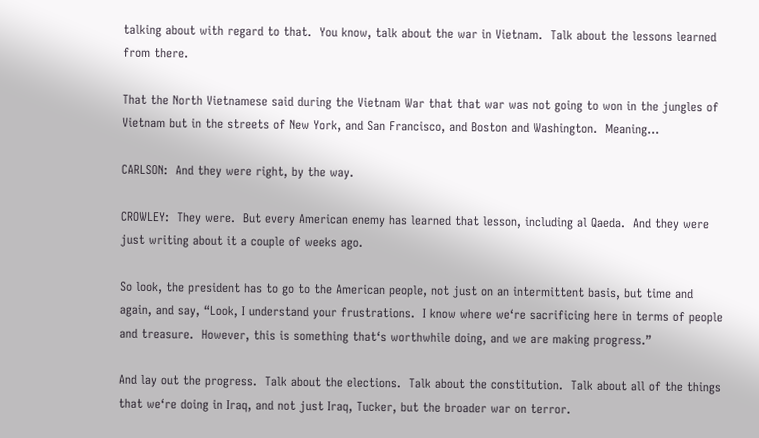talking about with regard to that.  You know, talk about the war in Vietnam.  Talk about the lessons learned from there.

That the North Vietnamese said during the Vietnam War that that war was not going to won in the jungles of Vietnam but in the streets of New York, and San Francisco, and Boston and Washington.  Meaning...

CARLSON:  And they were right, by the way.

CROWLEY:  They were.  But every American enemy has learned that lesson, including al Qaeda.  And they were just writing about it a couple of weeks ago.

So look, the president has to go to the American people, not just on an intermittent basis, but time and again, and say, “Look, I understand your frustrations.  I know where we‘re sacrificing here in terms of people and treasure.  However, this is something that‘s worthwhile doing, and we are making progress.”

And lay out the progress.  Talk about the elections.  Talk about the constitution.  Talk about all of the things that we‘re doing in Iraq, and not just Iraq, Tucker, but the broader war on terror.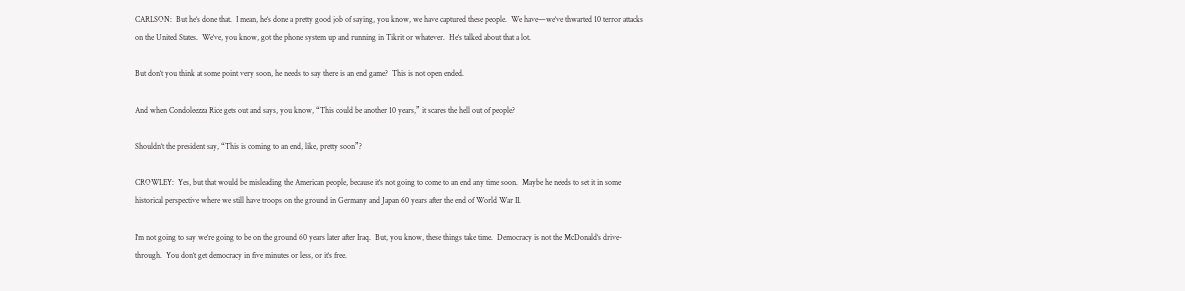CARLSON:  But he‘s done that.  I mean, he‘s done a pretty good job of saying, you know, we have captured these people.  We have—we‘ve thwarted 10 terror attacks on the United States.  We‘ve, you know, got the phone system up and running in Tikrit or whatever.  He‘s talked about that a lot.

But don‘t you think at some point very soon, he needs to say there is an end game?  This is not open ended.

And when Condoleezza Rice gets out and says, you know, “This could be another 10 years,” it scares the hell out of people?

Shouldn‘t the president say, “This is coming to an end, like, pretty soon”?

CROWLEY:  Yes, but that would be misleading the American people, because it‘s not going to come to an end any time soon.  Maybe he needs to set it in some historical perspective where we still have troops on the ground in Germany and Japan 60 years after the end of World War II.

I‘m not going to say we‘re going to be on the ground 60 years later after Iraq.  But, you know, these things take time.  Democracy is not the McDonald‘s drive-through.  You don‘t get democracy in five minutes or less, or it‘s free.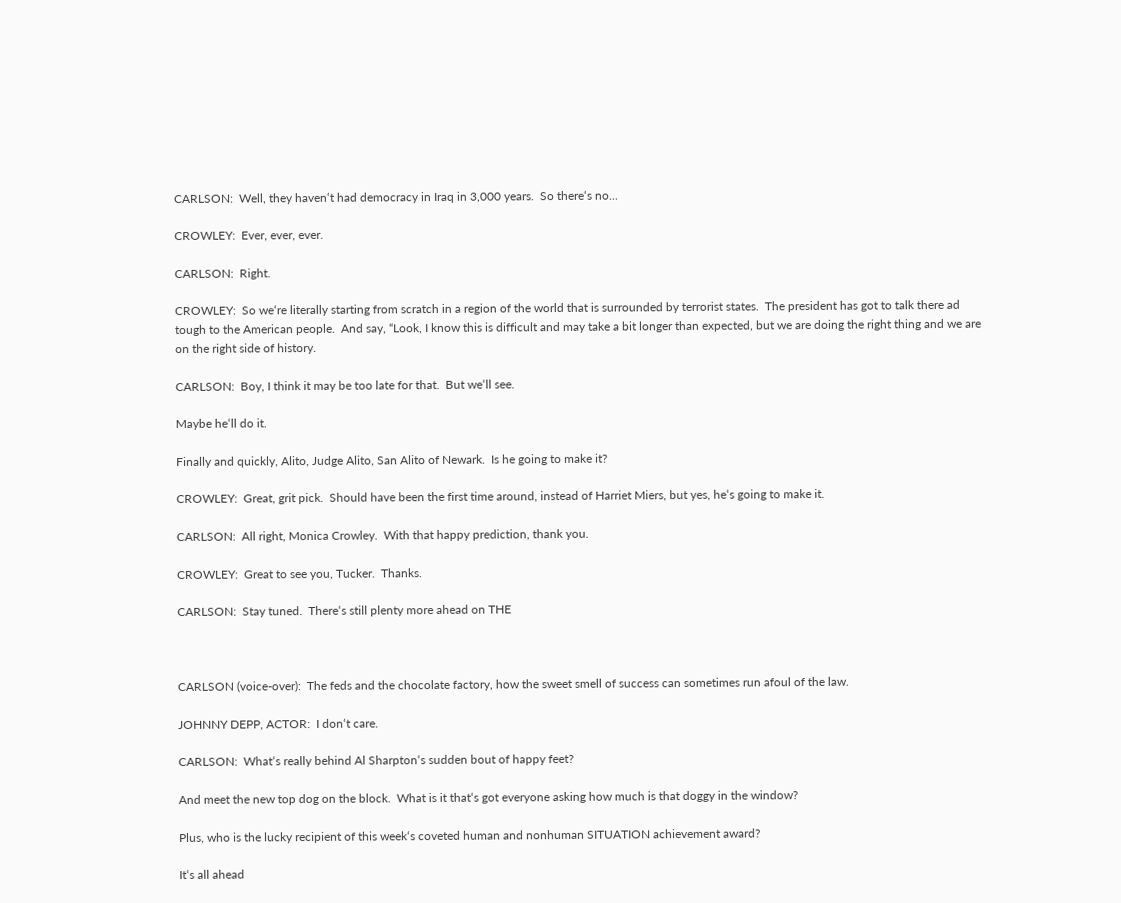CARLSON:  Well, they haven‘t had democracy in Iraq in 3,000 years.  So there‘s no...

CROWLEY:  Ever, ever, ever.

CARLSON:  Right.

CROWLEY:  So we‘re literally starting from scratch in a region of the world that is surrounded by terrorist states.  The president has got to talk there ad tough to the American people.  And say, “Look, I know this is difficult and may take a bit longer than expected, but we are doing the right thing and we are on the right side of history.

CARLSON:  Boy, I think it may be too late for that.  But we‘ll see.

Maybe he‘ll do it.

Finally and quickly, Alito, Judge Alito, San Alito of Newark.  Is he going to make it?

CROWLEY:  Great, grit pick.  Should have been the first time around, instead of Harriet Miers, but yes, he‘s going to make it.

CARLSON:  All right, Monica Crowley.  With that happy prediction, thank you.

CROWLEY:  Great to see you, Tucker.  Thanks.

CARLSON:  Stay tuned.  There‘s still plenty more ahead on THE



CARLSON (voice-over):  The feds and the chocolate factory, how the sweet smell of success can sometimes run afoul of the law.

JOHNNY DEPP, ACTOR:  I don‘t care.

CARLSON:  What‘s really behind Al Sharpton‘s sudden bout of happy feet?

And meet the new top dog on the block.  What is it that‘s got everyone asking how much is that doggy in the window?

Plus, who is the lucky recipient of this week‘s coveted human and nonhuman SITUATION achievement award?

It‘s all ahead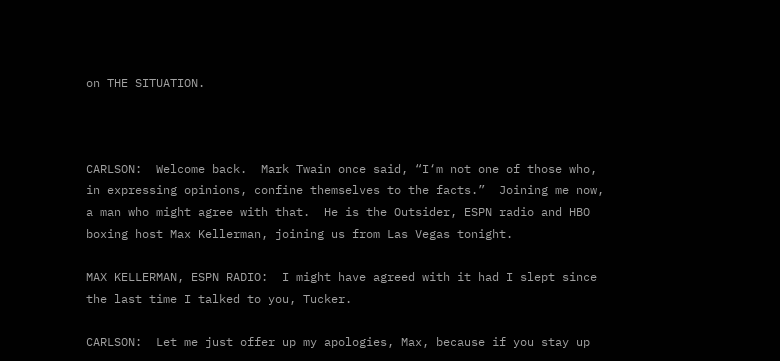on THE SITUATION.



CARLSON:  Welcome back.  Mark Twain once said, “I‘m not one of those who, in expressing opinions, confine themselves to the facts.”  Joining me now, a man who might agree with that.  He is the Outsider, ESPN radio and HBO boxing host Max Kellerman, joining us from Las Vegas tonight.

MAX KELLERMAN, ESPN RADIO:  I might have agreed with it had I slept since the last time I talked to you, Tucker.

CARLSON:  Let me just offer up my apologies, Max, because if you stay up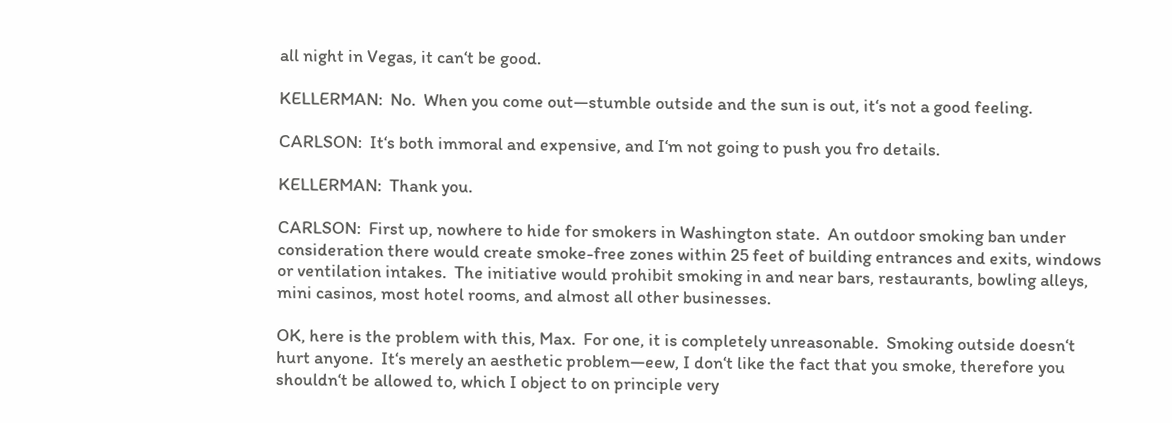all night in Vegas, it can‘t be good.

KELLERMAN:  No.  When you come out—stumble outside and the sun is out, it‘s not a good feeling.

CARLSON:  It‘s both immoral and expensive, and I‘m not going to push you fro details.

KELLERMAN:  Thank you.

CARLSON:  First up, nowhere to hide for smokers in Washington state.  An outdoor smoking ban under consideration there would create smoke-free zones within 25 feet of building entrances and exits, windows or ventilation intakes.  The initiative would prohibit smoking in and near bars, restaurants, bowling alleys, mini casinos, most hotel rooms, and almost all other businesses.

OK, here is the problem with this, Max.  For one, it is completely unreasonable.  Smoking outside doesn‘t hurt anyone.  It‘s merely an aesthetic problem—eew, I don‘t like the fact that you smoke, therefore you shouldn‘t be allowed to, which I object to on principle very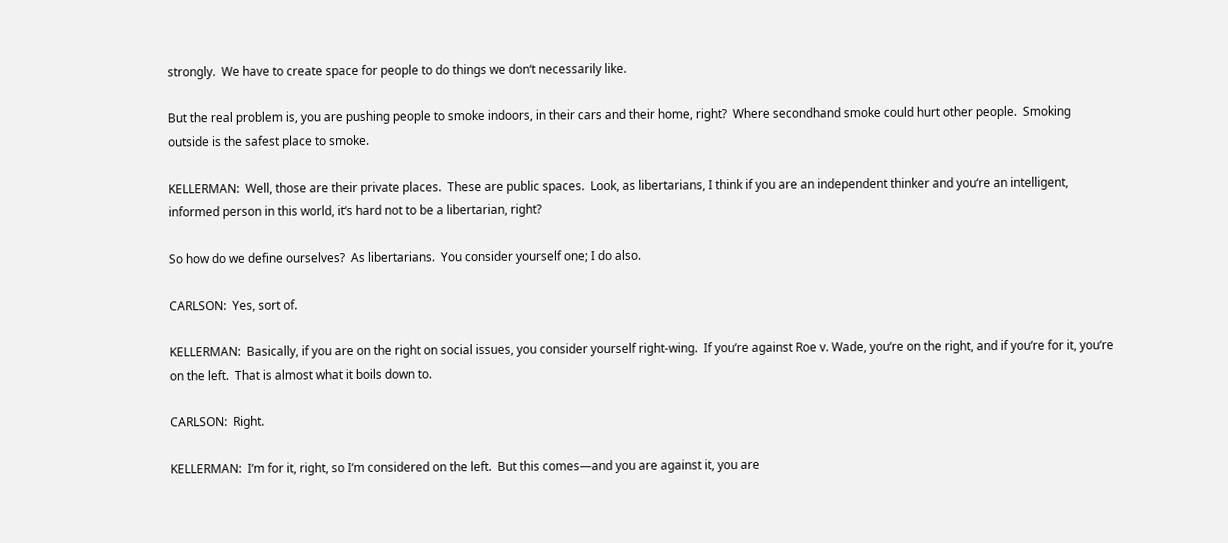strongly.  We have to create space for people to do things we don‘t necessarily like.

But the real problem is, you are pushing people to smoke indoors, in their cars and their home, right?  Where secondhand smoke could hurt other people.  Smoking outside is the safest place to smoke.

KELLERMAN:  Well, those are their private places.  These are public spaces.  Look, as libertarians, I think if you are an independent thinker and you‘re an intelligent, informed person in this world, it‘s hard not to be a libertarian, right?

So how do we define ourselves?  As libertarians.  You consider yourself one; I do also.

CARLSON:  Yes, sort of.

KELLERMAN:  Basically, if you are on the right on social issues, you consider yourself right-wing.  If you‘re against Roe v. Wade, you‘re on the right, and if you‘re for it, you‘re on the left.  That is almost what it boils down to.

CARLSON:  Right.

KELLERMAN:  I‘m for it, right, so I‘m considered on the left.  But this comes—and you are against it, you are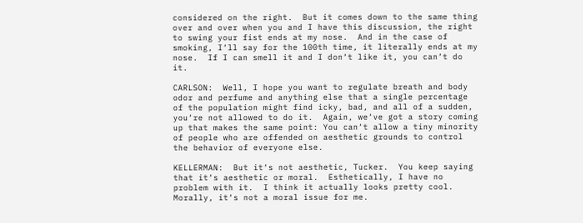considered on the right.  But it comes down to the same thing over and over when you and I have this discussion, the right to swing your fist ends at my nose.  And in the case of smoking, I‘ll say for the 100th time, it literally ends at my nose.  If I can smell it and I don‘t like it, you can‘t do it.

CARLSON:  Well, I hope you want to regulate breath and body odor and perfume and anything else that a single percentage of the population might find icky, bad, and all of a sudden, you‘re not allowed to do it.  Again, we‘ve got a story coming up that makes the same point: You can‘t allow a tiny minority of people who are offended on aesthetic grounds to control the behavior of everyone else.

KELLERMAN:  But it‘s not aesthetic, Tucker.  You keep saying that it‘s aesthetic or moral.  Esthetically, I have no problem with it.  I think it actually looks pretty cool.  Morally, it‘s not a moral issue for me.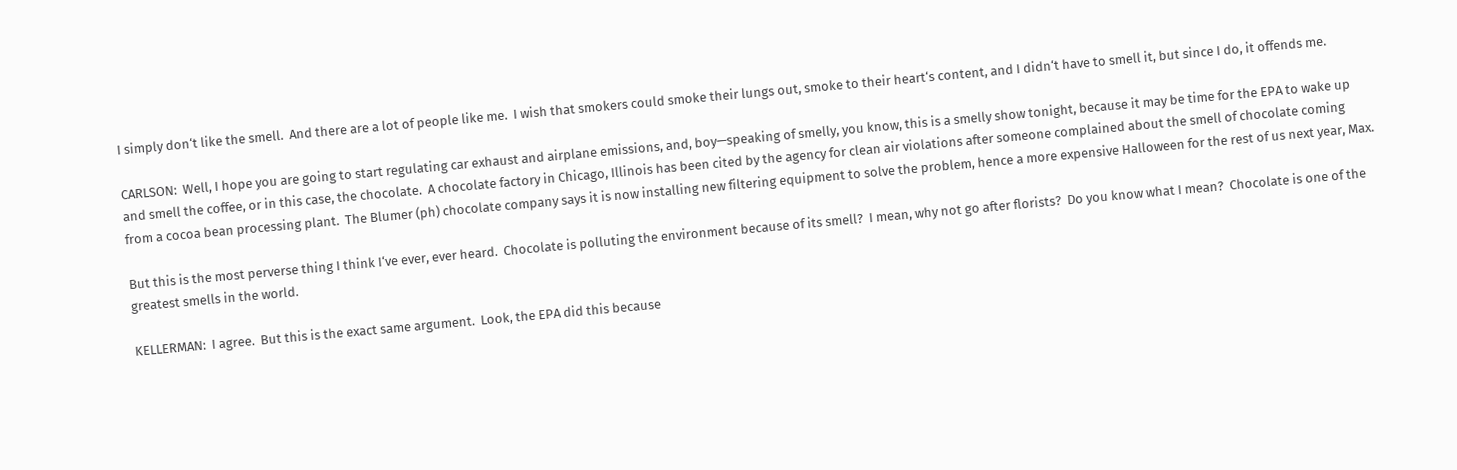I simply don‘t like the smell.  And there are a lot of people like me.  I wish that smokers could smoke their lungs out, smoke to their heart‘s content, and I didn‘t have to smell it, but since I do, it offends me.

CARLSON:  Well, I hope you are going to start regulating car exhaust and airplane emissions, and, boy—speaking of smelly, you know, this is a smelly show tonight, because it may be time for the EPA to wake up and smell the coffee, or in this case, the chocolate.  A chocolate factory in Chicago, Illinois has been cited by the agency for clean air violations after someone complained about the smell of chocolate coming from a cocoa bean processing plant.  The Blumer (ph) chocolate company says it is now installing new filtering equipment to solve the problem, hence a more expensive Halloween for the rest of us next year, Max.

But this is the most perverse thing I think I‘ve ever, ever heard.  Chocolate is polluting the environment because of its smell?  I mean, why not go after florists?  Do you know what I mean?  Chocolate is one of the greatest smells in the world.

KELLERMAN:  I agree.  But this is the exact same argument.  Look, the EPA did this because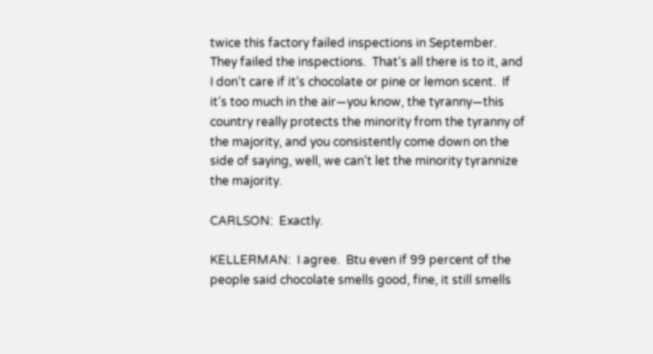twice this factory failed inspections in September.  They failed the inspections.  That‘s all there is to it, and I don‘t care if it‘s chocolate or pine or lemon scent.  If it‘s too much in the air—you know, the tyranny—this country really protects the minority from the tyranny of the majority, and you consistently come down on the side of saying, well, we can‘t let the minority tyrannize the majority.

CARLSON:  Exactly.

KELLERMAN:  I agree.  Btu even if 99 percent of the people said chocolate smells good, fine, it still smells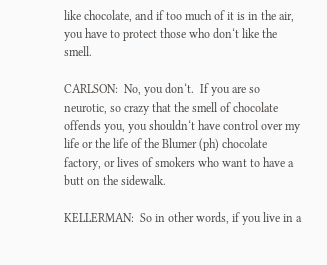like chocolate, and if too much of it is in the air, you have to protect those who don‘t like the smell.

CARLSON:  No, you don‘t.  If you are so neurotic, so crazy that the smell of chocolate offends you, you shouldn‘t have control over my life or the life of the Blumer (ph) chocolate factory, or lives of smokers who want to have a butt on the sidewalk.

KELLERMAN:  So in other words, if you live in a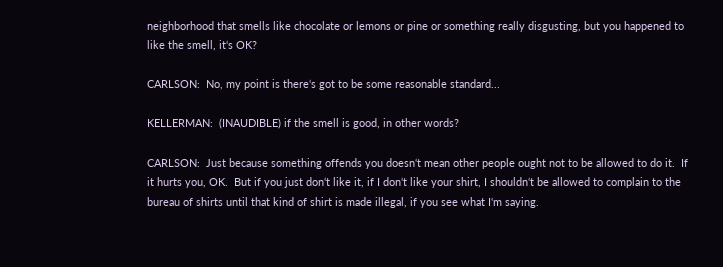neighborhood that smells like chocolate or lemons or pine or something really disgusting, but you happened to like the smell, it‘s OK?

CARLSON:  No, my point is there‘s got to be some reasonable standard...

KELLERMAN:  (INAUDIBLE) if the smell is good, in other words?

CARLSON:  Just because something offends you doesn‘t mean other people ought not to be allowed to do it.  If it hurts you, OK.  But if you just don‘t like it, if I don‘t like your shirt, I shouldn‘t be allowed to complain to the bureau of shirts until that kind of shirt is made illegal, if you see what I‘m saying.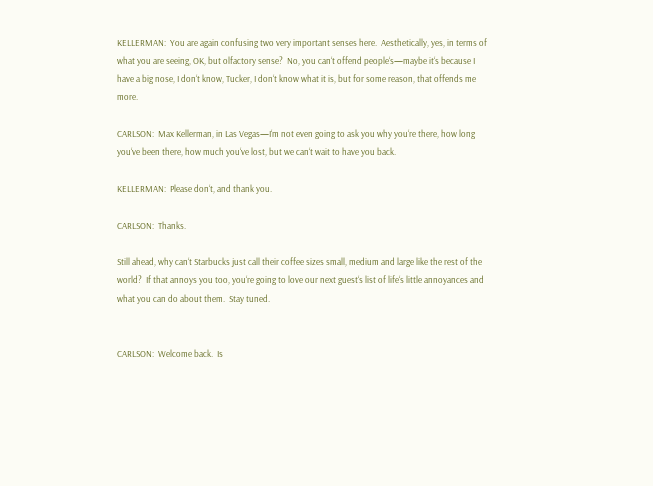KELLERMAN:  You are again confusing two very important senses here.  Aesthetically, yes, in terms of what you are seeing, OK, but olfactory sense?  No, you can‘t offend people‘s—maybe it‘s because I have a big nose, I don‘t know, Tucker, I don‘t know what it is, but for some reason, that offends me more.

CARLSON:  Max Kellerman, in Las Vegas—I‘m not even going to ask you why you‘re there, how long you‘ve been there, how much you‘ve lost, but we can‘t wait to have you back.

KELLERMAN:  Please don‘t, and thank you.

CARLSON:  Thanks.

Still ahead, why can‘t Starbucks just call their coffee sizes small, medium and large like the rest of the world?  If that annoys you too, you‘re going to love our next guest‘s list of life‘s little annoyances and what you can do about them.  Stay tuned.


CARLSON:  Welcome back.  Is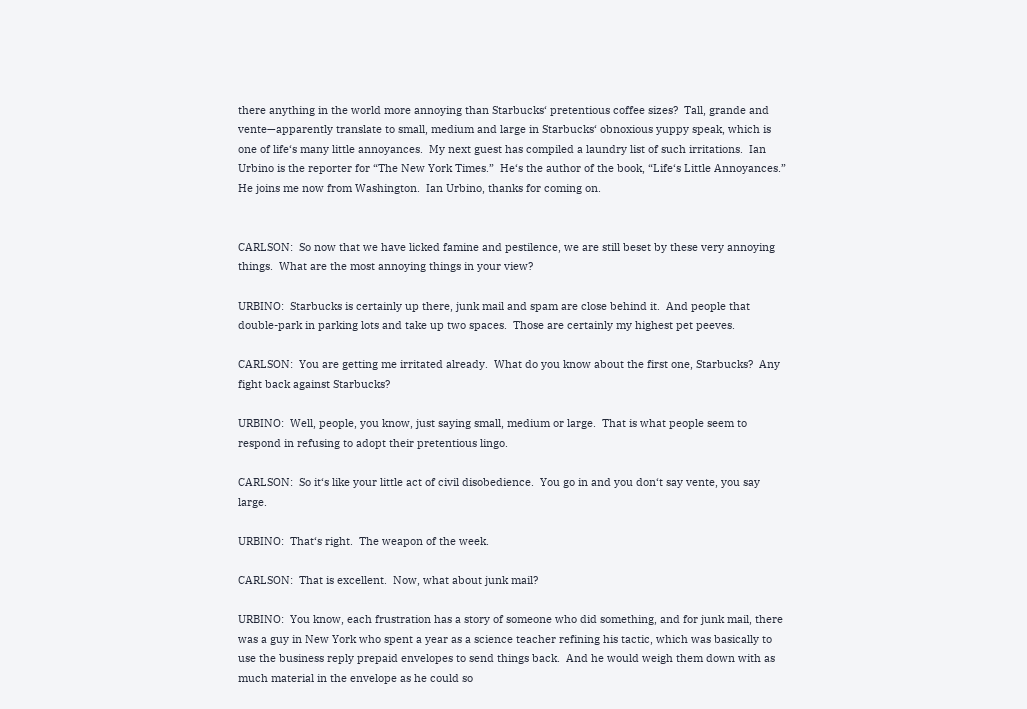there anything in the world more annoying than Starbucks‘ pretentious coffee sizes?  Tall, grande and vente—apparently translate to small, medium and large in Starbucks‘ obnoxious yuppy speak, which is one of life‘s many little annoyances.  My next guest has compiled a laundry list of such irritations.  Ian Urbino is the reporter for “The New York Times.”  He‘s the author of the book, “Life‘s Little Annoyances.”  He joins me now from Washington.  Ian Urbino, thanks for coming on.


CARLSON:  So now that we have licked famine and pestilence, we are still beset by these very annoying things.  What are the most annoying things in your view?

URBINO:  Starbucks is certainly up there, junk mail and spam are close behind it.  And people that double-park in parking lots and take up two spaces.  Those are certainly my highest pet peeves.

CARLSON:  You are getting me irritated already.  What do you know about the first one, Starbucks?  Any fight back against Starbucks?

URBINO:  Well, people, you know, just saying small, medium or large.  That is what people seem to respond in refusing to adopt their pretentious lingo.

CARLSON:  So it‘s like your little act of civil disobedience.  You go in and you don‘t say vente, you say large.

URBINO:  That‘s right.  The weapon of the week.

CARLSON:  That is excellent.  Now, what about junk mail?

URBINO:  You know, each frustration has a story of someone who did something, and for junk mail, there was a guy in New York who spent a year as a science teacher refining his tactic, which was basically to use the business reply prepaid envelopes to send things back.  And he would weigh them down with as much material in the envelope as he could so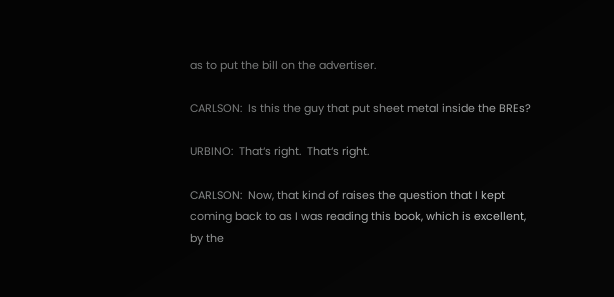as to put the bill on the advertiser.

CARLSON:  Is this the guy that put sheet metal inside the BREs?

URBINO:  That‘s right.  That‘s right.

CARLSON:  Now, that kind of raises the question that I kept coming back to as I was reading this book, which is excellent, by the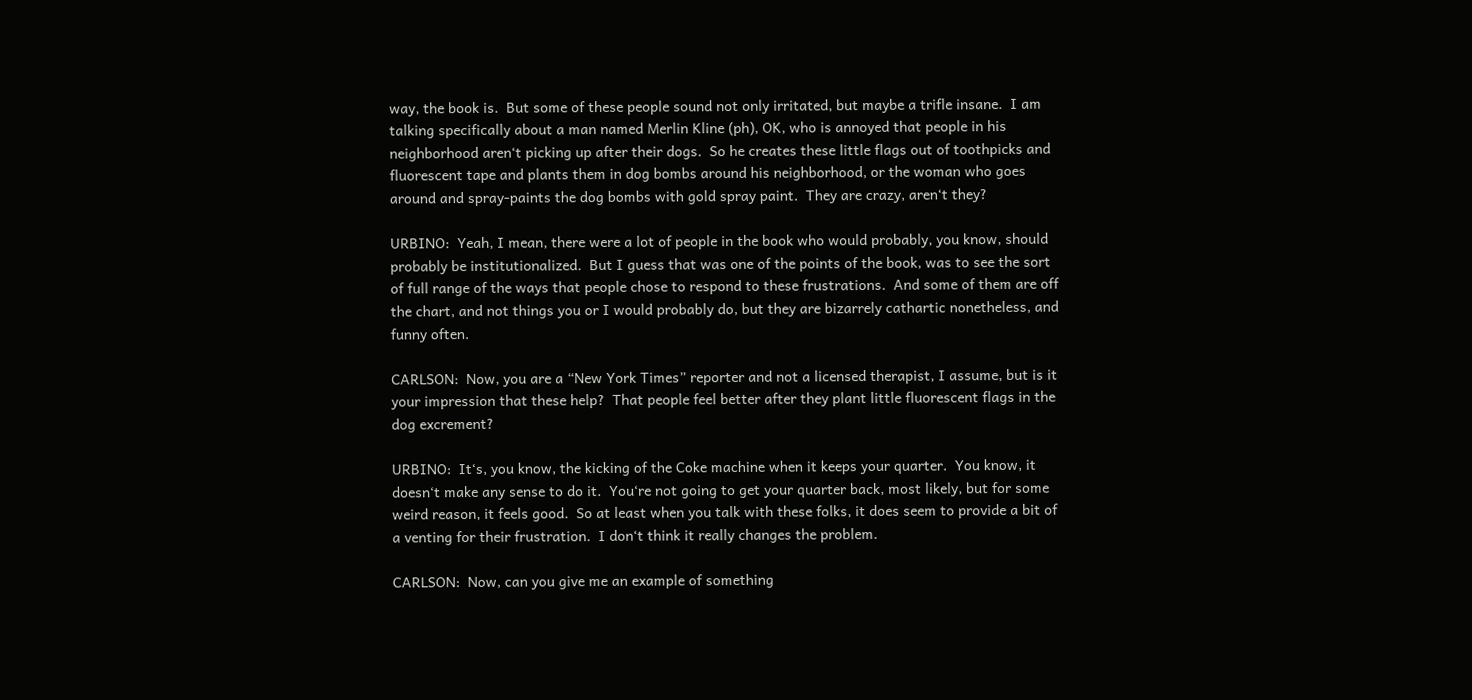way, the book is.  But some of these people sound not only irritated, but maybe a trifle insane.  I am talking specifically about a man named Merlin Kline (ph), OK, who is annoyed that people in his neighborhood aren‘t picking up after their dogs.  So he creates these little flags out of toothpicks and fluorescent tape and plants them in dog bombs around his neighborhood, or the woman who goes around and spray-paints the dog bombs with gold spray paint.  They are crazy, aren‘t they?

URBINO:  Yeah, I mean, there were a lot of people in the book who would probably, you know, should probably be institutionalized.  But I guess that was one of the points of the book, was to see the sort of full range of the ways that people chose to respond to these frustrations.  And some of them are off the chart, and not things you or I would probably do, but they are bizarrely cathartic nonetheless, and funny often.

CARLSON:  Now, you are a “New York Times” reporter and not a licensed therapist, I assume, but is it your impression that these help?  That people feel better after they plant little fluorescent flags in the dog excrement?

URBINO:  It‘s, you know, the kicking of the Coke machine when it keeps your quarter.  You know, it doesn‘t make any sense to do it.  You‘re not going to get your quarter back, most likely, but for some weird reason, it feels good.  So at least when you talk with these folks, it does seem to provide a bit of a venting for their frustration.  I don‘t think it really changes the problem.

CARLSON:  Now, can you give me an example of something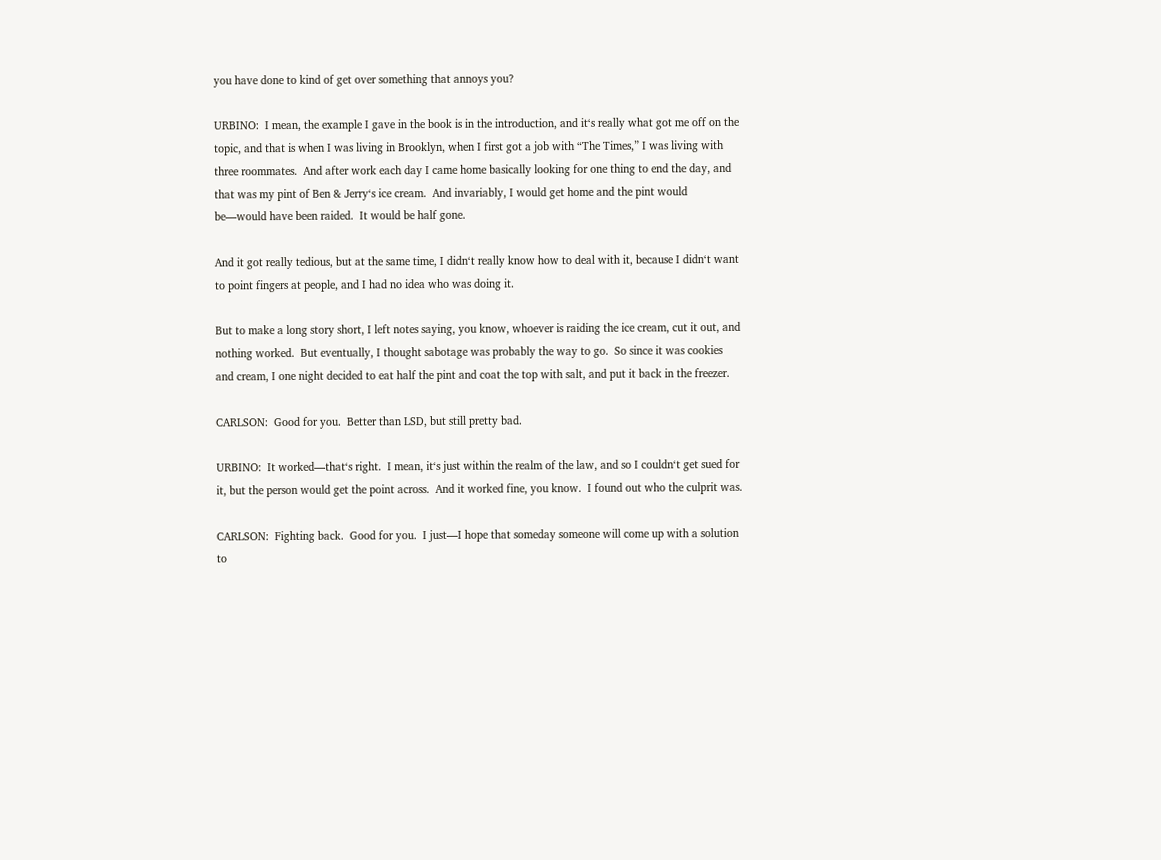you have done to kind of get over something that annoys you?

URBINO:  I mean, the example I gave in the book is in the introduction, and it‘s really what got me off on the topic, and that is when I was living in Brooklyn, when I first got a job with “The Times,” I was living with three roommates.  And after work each day I came home basically looking for one thing to end the day, and that was my pint of Ben & Jerry‘s ice cream.  And invariably, I would get home and the pint would be—would have been raided.  It would be half gone.

And it got really tedious, but at the same time, I didn‘t really know how to deal with it, because I didn‘t want to point fingers at people, and I had no idea who was doing it.

But to make a long story short, I left notes saying, you know, whoever is raiding the ice cream, cut it out, and nothing worked.  But eventually, I thought sabotage was probably the way to go.  So since it was cookies and cream, I one night decided to eat half the pint and coat the top with salt, and put it back in the freezer.

CARLSON:  Good for you.  Better than LSD, but still pretty bad.

URBINO:  It worked—that‘s right.  I mean, it‘s just within the realm of the law, and so I couldn‘t get sued for it, but the person would get the point across.  And it worked fine, you know.  I found out who the culprit was.

CARLSON:  Fighting back.  Good for you.  I just—I hope that someday someone will come up with a solution to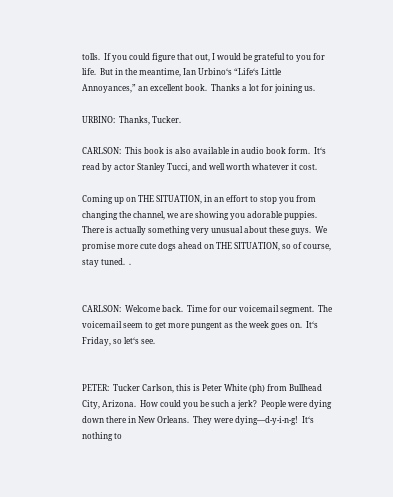tolls.  If you could figure that out, I would be grateful to you for life.  But in the meantime, Ian Urbino‘s “Life‘s Little Annoyances,” an excellent book.  Thanks a lot for joining us.

URBINO:  Thanks, Tucker.

CARLSON:  This book is also available in audio book form.  It‘s read by actor Stanley Tucci, and well worth whatever it cost.

Coming up on THE SITUATION, in an effort to stop you from changing the channel, we are showing you adorable puppies.  There is actually something very unusual about these guys.  We promise more cute dogs ahead on THE SITUATION, so of course, stay tuned.  .


CARLSON:  Welcome back.  Time for our voicemail segment.  The voicemail seem to get more pungent as the week goes on.  It‘s Friday, so let‘s see.


PETER:  Tucker Carlson, this is Peter White (ph) from Bullhead City, Arizona.  How could you be such a jerk?  People were dying down there in New Orleans.  They were dying—d-y-i-n-g!  It‘s nothing to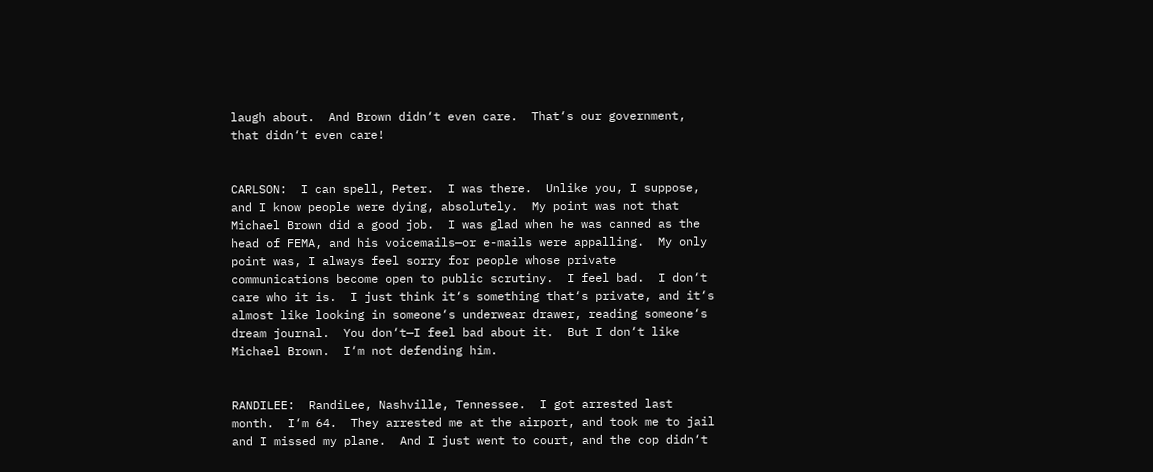laugh about.  And Brown didn‘t even care.  That‘s our government, that didn‘t even care!


CARLSON:  I can spell, Peter.  I was there.  Unlike you, I suppose, and I know people were dying, absolutely.  My point was not that Michael Brown did a good job.  I was glad when he was canned as the head of FEMA, and his voicemails—or e-mails were appalling.  My only point was, I always feel sorry for people whose private communications become open to public scrutiny.  I feel bad.  I don‘t care who it is.  I just think it‘s something that‘s private, and it‘s almost like looking in someone‘s underwear drawer, reading someone‘s dream journal.  You don‘t—I feel bad about it.  But I don‘t like Michael Brown.  I‘m not defending him.


RANDILEE:  RandiLee, Nashville, Tennessee.  I got arrested last month.  I‘m 64.  They arrested me at the airport, and took me to jail and I missed my plane.  And I just went to court, and the cop didn‘t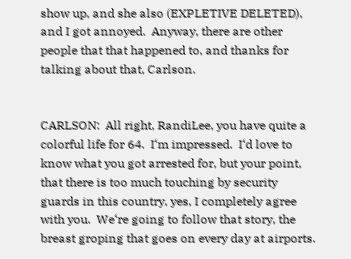show up, and she also (EXPLETIVE DELETED), and I got annoyed.  Anyway, there are other people that that happened to, and thanks for talking about that, Carlson.


CARLSON:  All right, RandiLee, you have quite a colorful life for 64.  I‘m impressed.  I‘d love to know what you got arrested for, but your point, that there is too much touching by security guards in this country, yes, I completely agree with you.  We‘re going to follow that story, the breast groping that goes on every day at airports.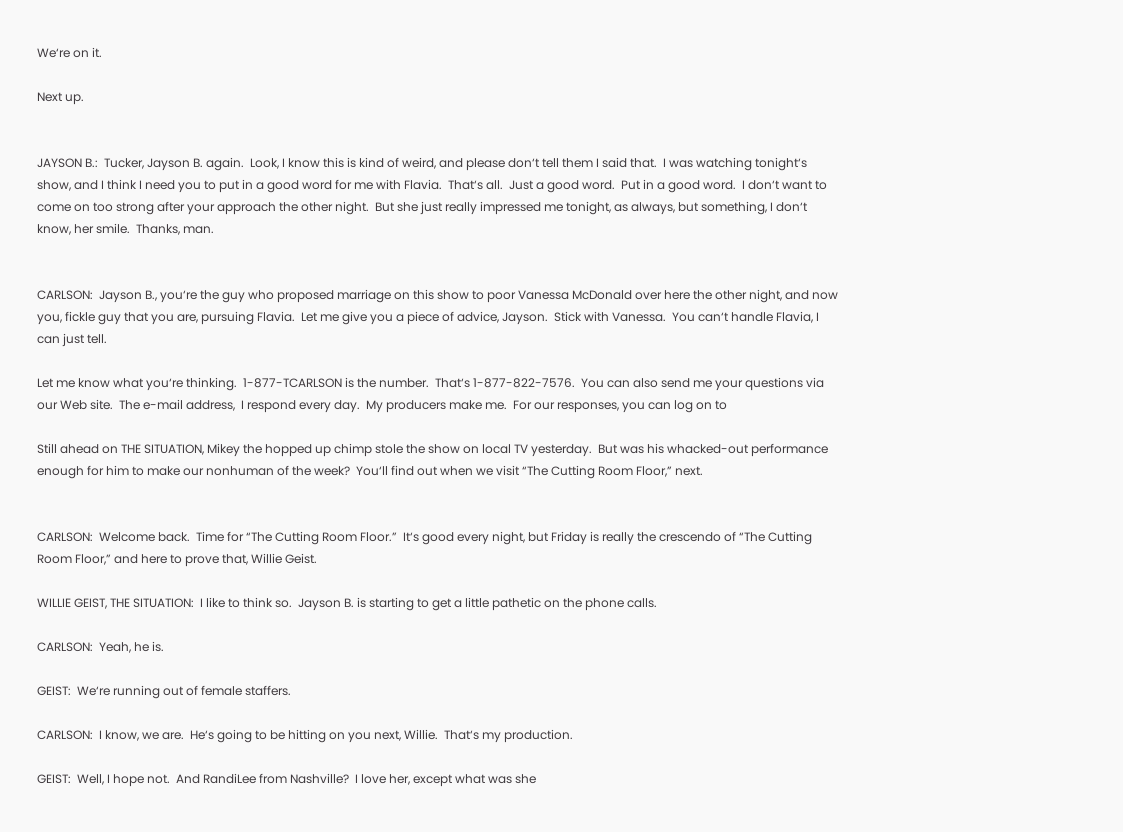We‘re on it.

Next up.


JAYSON B.:  Tucker, Jayson B. again.  Look, I know this is kind of weird, and please don‘t tell them I said that.  I was watching tonight‘s show, and I think I need you to put in a good word for me with Flavia.  That‘s all.  Just a good word.  Put in a good word.  I don‘t want to come on too strong after your approach the other night.  But she just really impressed me tonight, as always, but something, I don‘t know, her smile.  Thanks, man.


CARLSON:  Jayson B., you‘re the guy who proposed marriage on this show to poor Vanessa McDonald over here the other night, and now you, fickle guy that you are, pursuing Flavia.  Let me give you a piece of advice, Jayson.  Stick with Vanessa.  You can‘t handle Flavia, I can just tell.

Let me know what you‘re thinking.  1-877-TCARLSON is the number.  That‘s 1-877-822-7576.  You can also send me your questions via our Web site.  The e-mail address,  I respond every day.  My producers make me.  For our responses, you can log on to

Still ahead on THE SITUATION, Mikey the hopped up chimp stole the show on local TV yesterday.  But was his whacked-out performance enough for him to make our nonhuman of the week?  You‘ll find out when we visit “The Cutting Room Floor,” next.


CARLSON:  Welcome back.  Time for “The Cutting Room Floor.”  It‘s good every night, but Friday is really the crescendo of “The Cutting Room Floor,” and here to prove that, Willie Geist.

WILLIE GEIST, THE SITUATION:  I like to think so.  Jayson B. is starting to get a little pathetic on the phone calls.

CARLSON:  Yeah, he is.

GEIST:  We‘re running out of female staffers.

CARLSON:  I know, we are.  He‘s going to be hitting on you next, Willie.  That‘s my production.

GEIST:  Well, I hope not.  And RandiLee from Nashville?  I love her, except what was she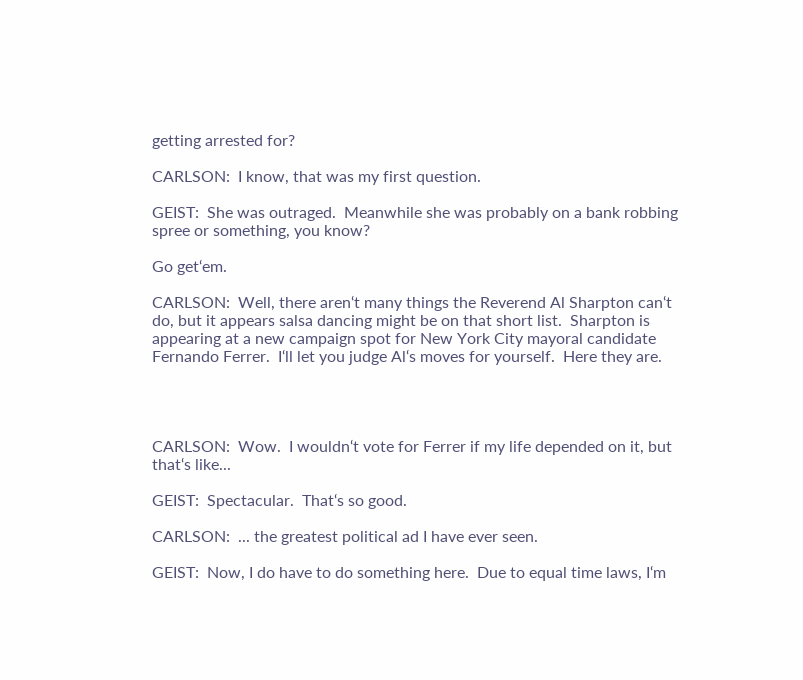getting arrested for?

CARLSON:  I know, that was my first question.

GEIST:  She was outraged.  Meanwhile she was probably on a bank robbing spree or something, you know?

Go get‘em.

CARLSON:  Well, there aren‘t many things the Reverend Al Sharpton can‘t do, but it appears salsa dancing might be on that short list.  Sharpton is appearing at a new campaign spot for New York City mayoral candidate Fernando Ferrer.  I‘ll let you judge Al‘s moves for yourself.  Here they are.




CARLSON:  Wow.  I wouldn‘t vote for Ferrer if my life depended on it, but that‘s like...

GEIST:  Spectacular.  That‘s so good.

CARLSON:  ... the greatest political ad I have ever seen.

GEIST:  Now, I do have to do something here.  Due to equal time laws, I‘m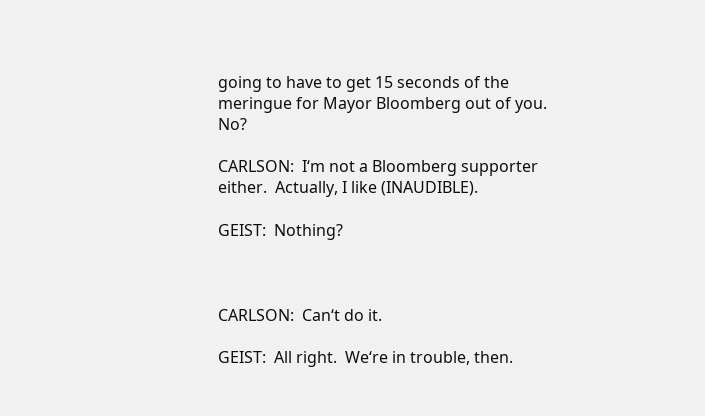going to have to get 15 seconds of the meringue for Mayor Bloomberg out of you.  No?

CARLSON:  I‘m not a Bloomberg supporter either.  Actually, I like (INAUDIBLE).

GEIST:  Nothing?



CARLSON:  Can‘t do it.

GEIST:  All right.  We‘re in trouble, then.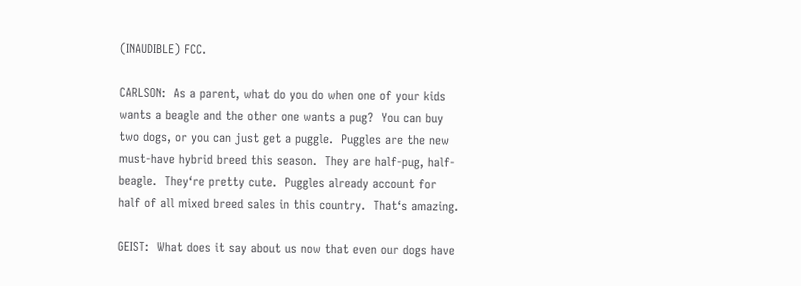(INAUDIBLE) FCC.

CARLSON:  As a parent, what do you do when one of your kids wants a beagle and the other one wants a pug?  You can buy two dogs, or you can just get a puggle.  Puggles are the new must-have hybrid breed this season.  They are half-pug, half-beagle.  They‘re pretty cute.  Puggles already account for half of all mixed breed sales in this country.  That‘s amazing.

GEIST:  What does it say about us now that even our dogs have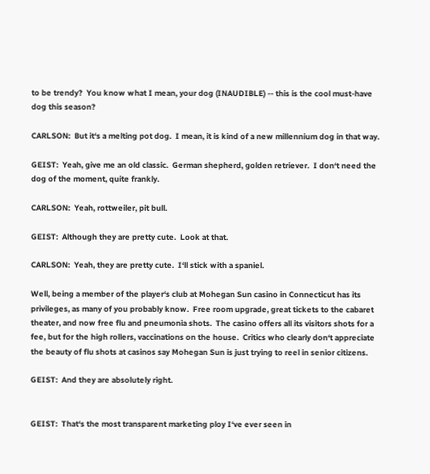to be trendy?  You know what I mean, your dog (INAUDIBLE) -- this is the cool must-have dog this season?

CARLSON:  But it‘s a melting pot dog.  I mean, it is kind of a new millennium dog in that way.

GEIST:  Yeah, give me an old classic.  German shepherd, golden retriever.  I don‘t need the dog of the moment, quite frankly.

CARLSON:  Yeah, rottweiler, pit bull.

GEIST:  Although they are pretty cute.  Look at that.

CARLSON:  Yeah, they are pretty cute.  I‘ll stick with a spaniel.

Well, being a member of the player‘s club at Mohegan Sun casino in Connecticut has its privileges, as many of you probably know.  Free room upgrade, great tickets to the cabaret theater, and now free flu and pneumonia shots.  The casino offers all its visitors shots for a fee, but for the high rollers, vaccinations on the house.  Critics who clearly don‘t appreciate the beauty of flu shots at casinos say Mohegan Sun is just trying to reel in senior citizens.

GEIST:  And they are absolutely right.


GEIST:  That‘s the most transparent marketing ploy I‘ve ever seen in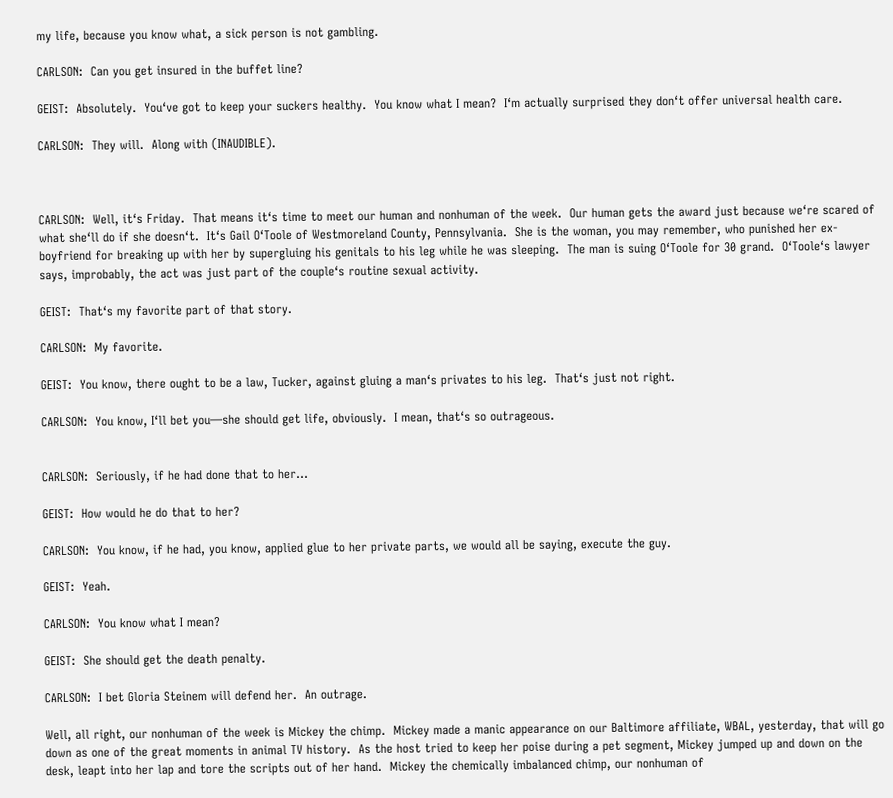my life, because you know what, a sick person is not gambling.

CARLSON:  Can you get insured in the buffet line?

GEIST:  Absolutely.  You‘ve got to keep your suckers healthy.  You know what I mean?  I‘m actually surprised they don‘t offer universal health care.

CARLSON:  They will.  Along with (INAUDIBLE).



CARLSON:  Well, it‘s Friday.  That means it‘s time to meet our human and nonhuman of the week.  Our human gets the award just because we‘re scared of what she‘ll do if she doesn‘t.  It‘s Gail O‘Toole of Westmoreland County, Pennsylvania.  She is the woman, you may remember, who punished her ex-boyfriend for breaking up with her by supergluing his genitals to his leg while he was sleeping.  The man is suing O‘Toole for 30 grand.  O‘Toole‘s lawyer says, improbably, the act was just part of the couple‘s routine sexual activity.

GEIST:  That‘s my favorite part of that story.

CARLSON:  My favorite.

GEIST:  You know, there ought to be a law, Tucker, against gluing a man‘s privates to his leg.  That‘s just not right.

CARLSON:  You know, I‘ll bet you—she should get life, obviously.  I mean, that‘s so outrageous.


CARLSON:  Seriously, if he had done that to her...

GEIST:  How would he do that to her?

CARLSON:  You know, if he had, you know, applied glue to her private parts, we would all be saying, execute the guy.

GEIST:  Yeah.

CARLSON:  You know what I mean?

GEIST:  She should get the death penalty.

CARLSON:  I bet Gloria Steinem will defend her.  An outrage.

Well, all right, our nonhuman of the week is Mickey the chimp.  Mickey made a manic appearance on our Baltimore affiliate, WBAL, yesterday, that will go down as one of the great moments in animal TV history.  As the host tried to keep her poise during a pet segment, Mickey jumped up and down on the desk, leapt into her lap and tore the scripts out of her hand.  Mickey the chemically imbalanced chimp, our nonhuman of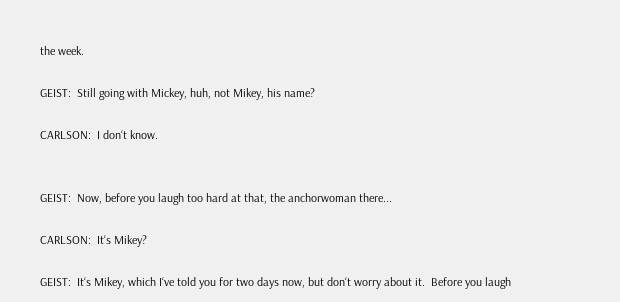the week.

GEIST:  Still going with Mickey, huh, not Mikey, his name?

CARLSON:  I don‘t know.


GEIST:  Now, before you laugh too hard at that, the anchorwoman there...

CARLSON:  It‘s Mikey?

GEIST:  It‘s Mikey, which I‘ve told you for two days now, but don‘t worry about it.  Before you laugh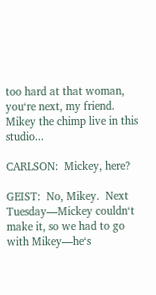too hard at that woman, you‘re next, my friend.  Mikey the chimp live in this studio...

CARLSON:  Mickey, here?

GEIST:  No, Mikey.  Next Tuesday—Mickey couldn‘t make it, so we had to go with Mikey—he‘s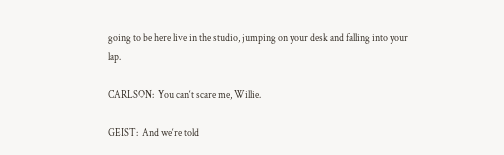going to be here live in the studio, jumping on your desk and falling into your lap.

CARLSON:  You can‘t scare me, Willie.

GEIST:  And we‘re told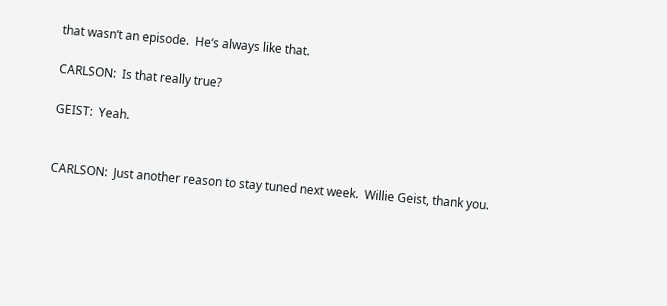that wasn‘t an episode.  He‘s always like that.

CARLSON:  Is that really true?

GEIST:  Yeah.


CARLSON:  Just another reason to stay tuned next week.  Willie Geist, thank you.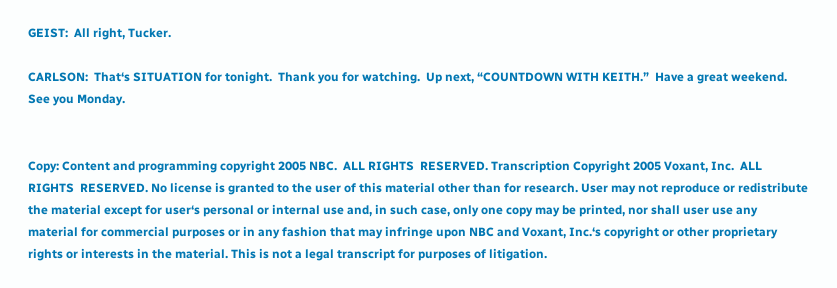GEIST:  All right, Tucker.

CARLSON:  That‘s SITUATION for tonight.  Thank you for watching.  Up next, “COUNTDOWN WITH KEITH.”  Have a great weekend.  See you Monday.


Copy: Content and programming copyright 2005 NBC.  ALL RIGHTS  RESERVED. Transcription Copyright 2005 Voxant, Inc.  ALL RIGHTS  RESERVED. No license is granted to the user of this material other than for research. User may not reproduce or redistribute the material except for user‘s personal or internal use and, in such case, only one copy may be printed, nor shall user use any material for commercial purposes or in any fashion that may infringe upon NBC and Voxant, Inc.‘s copyright or other proprietary rights or interests in the material. This is not a legal transcript for purposes of litigation.